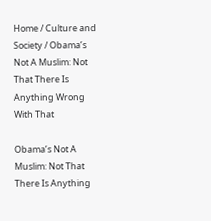Home / Culture and Society / Obama’s Not A Muslim: Not That There Is Anything Wrong With That

Obama’s Not A Muslim: Not That There Is Anything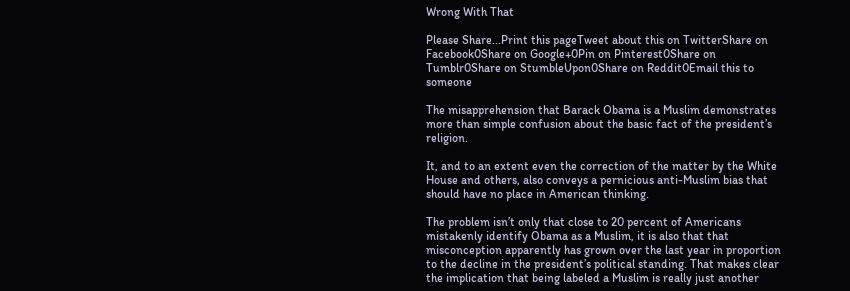Wrong With That

Please Share...Print this pageTweet about this on TwitterShare on Facebook0Share on Google+0Pin on Pinterest0Share on Tumblr0Share on StumbleUpon0Share on Reddit0Email this to someone

The misapprehension that Barack Obama is a Muslim demonstrates more than simple confusion about the basic fact of the president’s religion.

It, and to an extent even the correction of the matter by the White House and others, also conveys a pernicious anti-Muslim bias that should have no place in American thinking.

The problem isn’t only that close to 20 percent of Americans mistakenly identify Obama as a Muslim, it is also that that misconception apparently has grown over the last year in proportion to the decline in the president’s political standing. That makes clear the implication that being labeled a Muslim is really just another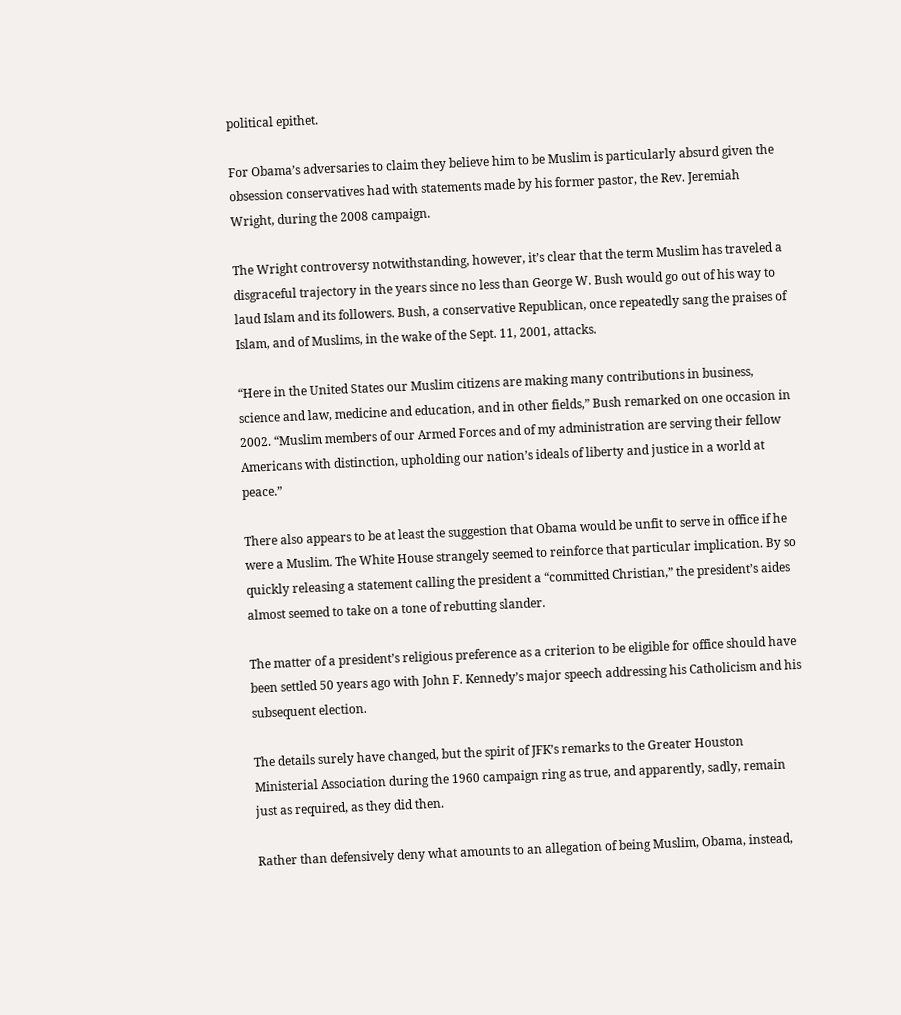political epithet.

For Obama’s adversaries to claim they believe him to be Muslim is particularly absurd given the obsession conservatives had with statements made by his former pastor, the Rev. Jeremiah Wright, during the 2008 campaign.

The Wright controversy notwithstanding, however, it’s clear that the term Muslim has traveled a disgraceful trajectory in the years since no less than George W. Bush would go out of his way to laud Islam and its followers. Bush, a conservative Republican, once repeatedly sang the praises of Islam, and of Muslims, in the wake of the Sept. 11, 2001, attacks.

“Here in the United States our Muslim citizens are making many contributions in business, science and law, medicine and education, and in other fields,” Bush remarked on one occasion in 2002. “Muslim members of our Armed Forces and of my administration are serving their fellow Americans with distinction, upholding our nation’s ideals of liberty and justice in a world at peace.”

There also appears to be at least the suggestion that Obama would be unfit to serve in office if he were a Muslim. The White House strangely seemed to reinforce that particular implication. By so quickly releasing a statement calling the president a “committed Christian,” the president’s aides almost seemed to take on a tone of rebutting slander.

The matter of a president’s religious preference as a criterion to be eligible for office should have been settled 50 years ago with John F. Kennedy’s major speech addressing his Catholicism and his subsequent election.

The details surely have changed, but the spirit of JFK’s remarks to the Greater Houston Ministerial Association during the 1960 campaign ring as true, and apparently, sadly, remain just as required, as they did then.

Rather than defensively deny what amounts to an allegation of being Muslim, Obama, instead,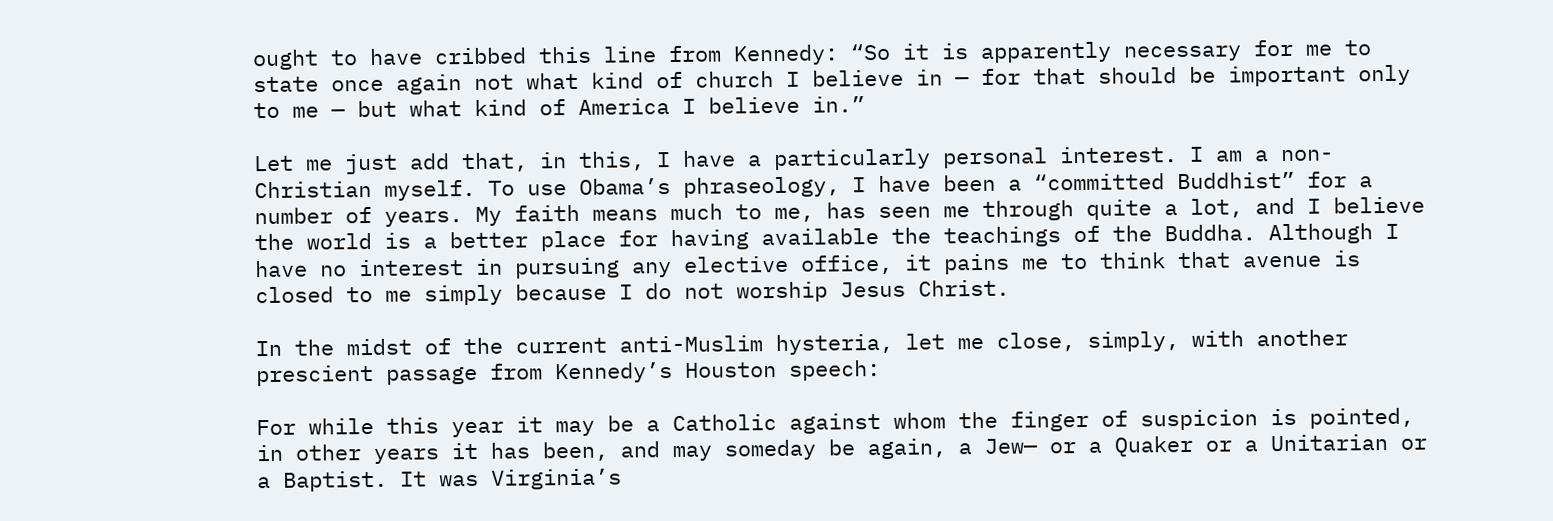ought to have cribbed this line from Kennedy: “So it is apparently necessary for me to state once again not what kind of church I believe in — for that should be important only to me — but what kind of America I believe in.”

Let me just add that, in this, I have a particularly personal interest. I am a non-Christian myself. To use Obama’s phraseology, I have been a “committed Buddhist” for a number of years. My faith means much to me, has seen me through quite a lot, and I believe the world is a better place for having available the teachings of the Buddha. Although I have no interest in pursuing any elective office, it pains me to think that avenue is closed to me simply because I do not worship Jesus Christ.

In the midst of the current anti-Muslim hysteria, let me close, simply, with another prescient passage from Kennedy’s Houston speech:

For while this year it may be a Catholic against whom the finger of suspicion is pointed, in other years it has been, and may someday be again, a Jew— or a Quaker or a Unitarian or a Baptist. It was Virginia’s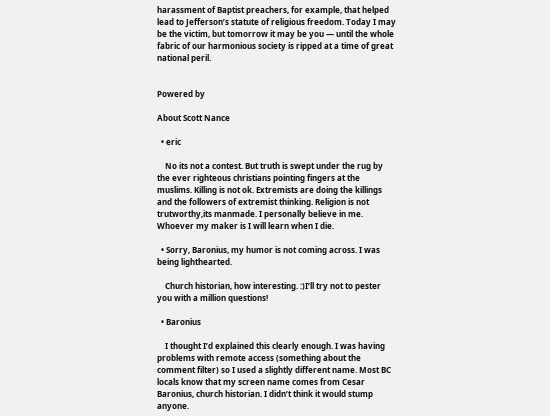harassment of Baptist preachers, for example, that helped lead to Jefferson’s statute of religious freedom. Today I may be the victim, but tomorrow it may be you — until the whole fabric of our harmonious society is ripped at a time of great national peril.


Powered by

About Scott Nance

  • eric

    No its not a contest. But truth is swept under the rug by the ever righteous christians pointing fingers at the muslims. Killing is not ok. Extremists are doing the killings and the followers of extremist thinking. Religion is not trutworthy,its manmade. I personally believe in me. Whoever my maker is I will learn when I die.

  • Sorry, Baronius, my humor is not coming across. I was being lighthearted.

    Church historian, how interesting. :)I’ll try not to pester you with a million questions!

  • Baronius

    I thought I’d explained this clearly enough. I was having problems with remote access (something about the comment filter) so I used a slightly different name. Most BC locals know that my screen name comes from Cesar Baronius, church historian. I didn’t think it would stump anyone.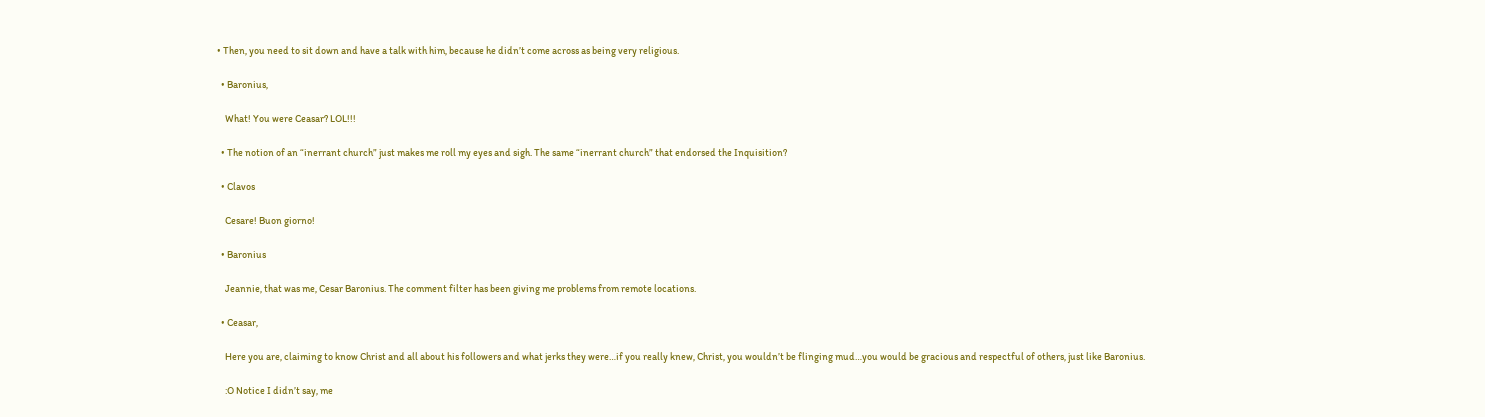• Then, you need to sit down and have a talk with him, because he didn’t come across as being very religious.

  • Baronius,

    What! You were Ceasar? LOL!!!

  • The notion of an “inerrant church” just makes me roll my eyes and sigh. The same “inerrant church” that endorsed the Inquisition?

  • Clavos

    Cesare! Buon giorno!

  • Baronius

    Jeannie, that was me, Cesar Baronius. The comment filter has been giving me problems from remote locations.

  • Ceasar,

    Here you are, claiming to know Christ and all about his followers and what jerks they were…if you really knew, Christ, you wouldn’t be flinging mud…you would be gracious and respectful of others, just like Baronius.

    :O Notice I didn’t say, me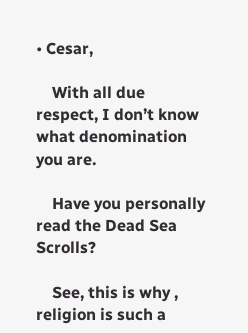• Cesar,

    With all due respect, I don’t know what denomination you are.

    Have you personally read the Dead Sea Scrolls?

    See, this is why , religion is such a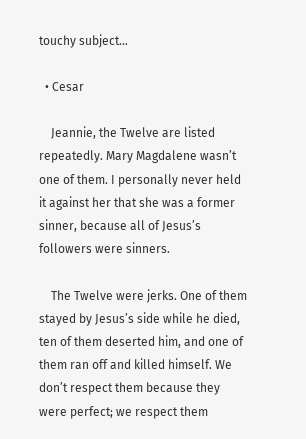touchy subject…

  • Cesar

    Jeannie, the Twelve are listed repeatedly. Mary Magdalene wasn’t one of them. I personally never held it against her that she was a former sinner, because all of Jesus’s followers were sinners.

    The Twelve were jerks. One of them stayed by Jesus’s side while he died, ten of them deserted him, and one of them ran off and killed himself. We don’t respect them because they were perfect; we respect them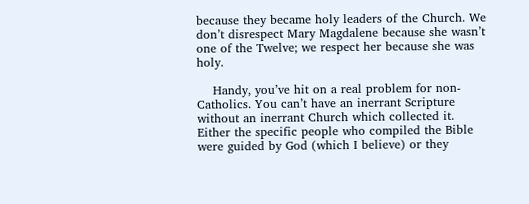because they became holy leaders of the Church. We don’t disrespect Mary Magdalene because she wasn’t one of the Twelve; we respect her because she was holy.

    Handy, you’ve hit on a real problem for non-Catholics. You can’t have an inerrant Scripture without an inerrant Church which collected it. Either the specific people who compiled the Bible were guided by God (which I believe) or they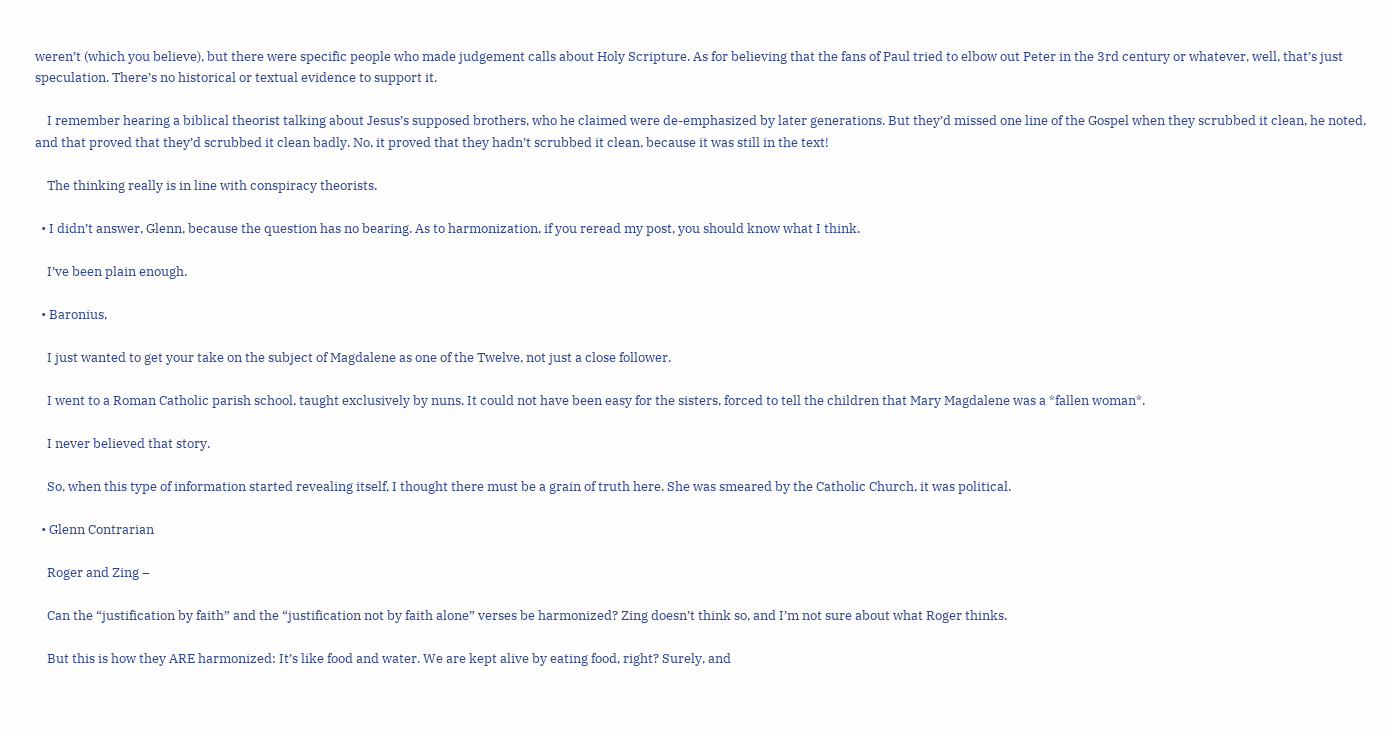weren’t (which you believe), but there were specific people who made judgement calls about Holy Scripture. As for believing that the fans of Paul tried to elbow out Peter in the 3rd century or whatever, well, that’s just speculation. There’s no historical or textual evidence to support it.

    I remember hearing a biblical theorist talking about Jesus’s supposed brothers, who he claimed were de-emphasized by later generations. But they’d missed one line of the Gospel when they scrubbed it clean, he noted, and that proved that they’d scrubbed it clean badly. No, it proved that they hadn’t scrubbed it clean, because it was still in the text!

    The thinking really is in line with conspiracy theorists.

  • I didn’t answer, Glenn, because the question has no bearing. As to harmonization, if you reread my post, you should know what I think.

    I’ve been plain enough.

  • Baronius,

    I just wanted to get your take on the subject of Magdalene as one of the Twelve, not just a close follower.

    I went to a Roman Catholic parish school, taught exclusively by nuns. It could not have been easy for the sisters, forced to tell the children that Mary Magdalene was a *fallen woman*.

    I never believed that story.

    So, when this type of information started revealing itself, I thought there must be a grain of truth here. She was smeared by the Catholic Church, it was political.

  • Glenn Contrarian

    Roger and Zing –

    Can the “justification by faith” and the “justification not by faith alone” verses be harmonized? Zing doesn’t think so, and I’m not sure about what Roger thinks.

    But this is how they ARE harmonized: It’s like food and water. We are kept alive by eating food, right? Surely, and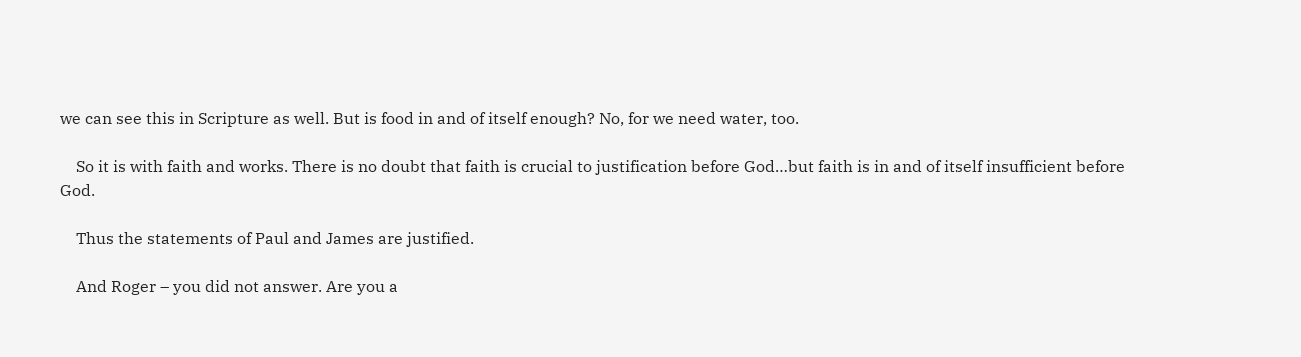we can see this in Scripture as well. But is food in and of itself enough? No, for we need water, too.

    So it is with faith and works. There is no doubt that faith is crucial to justification before God…but faith is in and of itself insufficient before God.

    Thus the statements of Paul and James are justified.

    And Roger – you did not answer. Are you a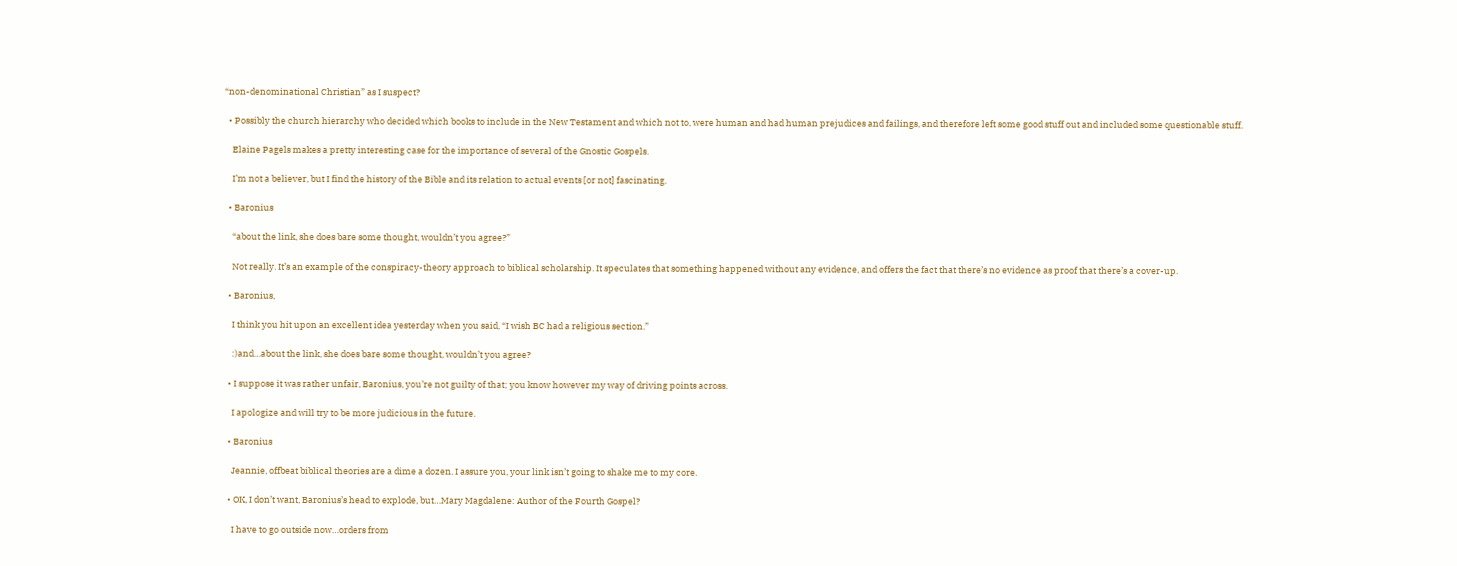“non-denominational Christian” as I suspect?

  • Possibly the church hierarchy who decided which books to include in the New Testament and which not to, were human and had human prejudices and failings, and therefore left some good stuff out and included some questionable stuff.

    Elaine Pagels makes a pretty interesting case for the importance of several of the Gnostic Gospels.

    I’m not a believer, but I find the history of the Bible and its relation to actual events [or not] fascinating.

  • Baronius

    “about the link, she does bare some thought, wouldn’t you agree?”

    Not really. It’s an example of the conspiracy-theory approach to biblical scholarship. It speculates that something happened without any evidence, and offers the fact that there’s no evidence as proof that there’s a cover-up.

  • Baronius,

    I think you hit upon an excellent idea yesterday when you said, “I wish BC had a religious section.”

    :)and…about the link, she does bare some thought, wouldn’t you agree?

  • I suppose it was rather unfair, Baronius, you’re not guilty of that; you know however my way of driving points across.

    I apologize and will try to be more judicious in the future.

  • Baronius

    Jeannie, offbeat biblical theories are a dime a dozen. I assure you, your link isn’t going to shake me to my core.

  • OK, I don’t want, Baronius’s head to explode, but…Mary Magdalene: Author of the Fourth Gospel?

    I have to go outside now…orders from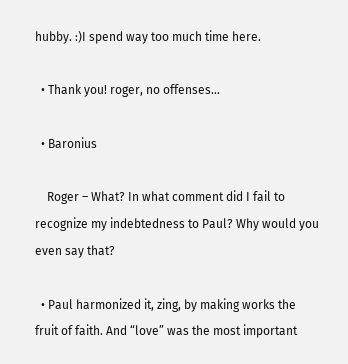hubby. :)I spend way too much time here.

  • Thank you! roger, no offenses…

  • Baronius

    Roger – What? In what comment did I fail to recognize my indebtedness to Paul? Why would you even say that?

  • Paul harmonized it, zing, by making works the fruit of faith. And “love” was the most important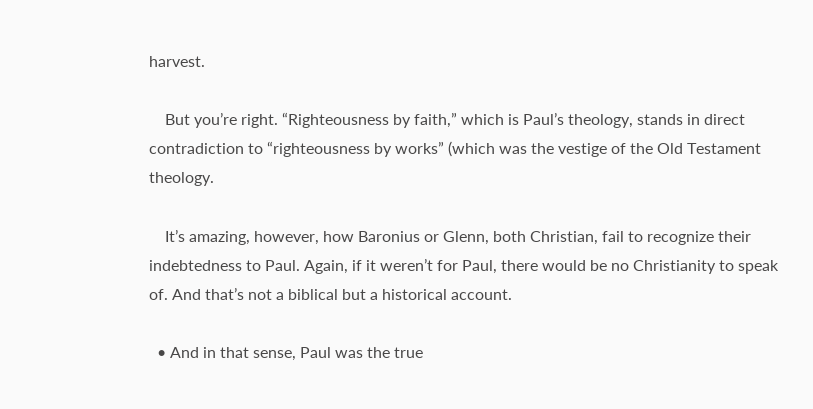harvest.

    But you’re right. “Righteousness by faith,” which is Paul’s theology, stands in direct contradiction to “righteousness by works” (which was the vestige of the Old Testament theology.

    It’s amazing, however, how Baronius or Glenn, both Christian, fail to recognize their indebtedness to Paul. Again, if it weren’t for Paul, there would be no Christianity to speak of. And that’s not a biblical but a historical account.

  • And in that sense, Paul was the true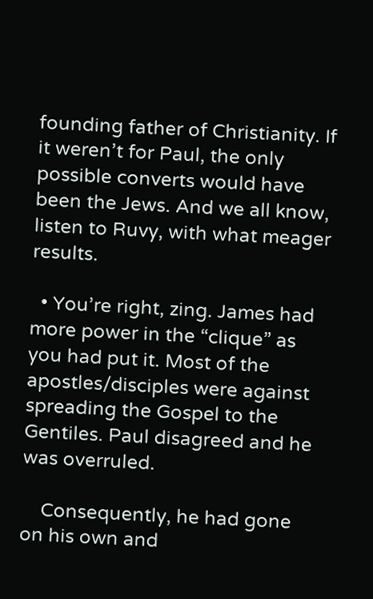founding father of Christianity. If it weren’t for Paul, the only possible converts would have been the Jews. And we all know, listen to Ruvy, with what meager results.

  • You’re right, zing. James had more power in the “clique” as you had put it. Most of the apostles/disciples were against spreading the Gospel to the Gentiles. Paul disagreed and he was overruled.

    Consequently, he had gone on his own and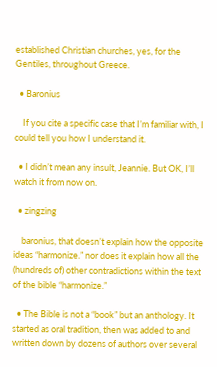established Christian churches, yes, for the Gentiles, throughout Greece.

  • Baronius

    If you cite a specific case that I’m familiar with, I could tell you how I understand it.

  • I didn’t mean any insult, Jeannie. But OK, I’ll watch it from now on.

  • zingzing

    baronius, that doesn’t explain how the opposite ideas “harmonize.” nor does it explain how all the (hundreds of) other contradictions within the text of the bible “harmonize.”

  • The Bible is not a “book” but an anthology. It started as oral tradition, then was added to and written down by dozens of authors over several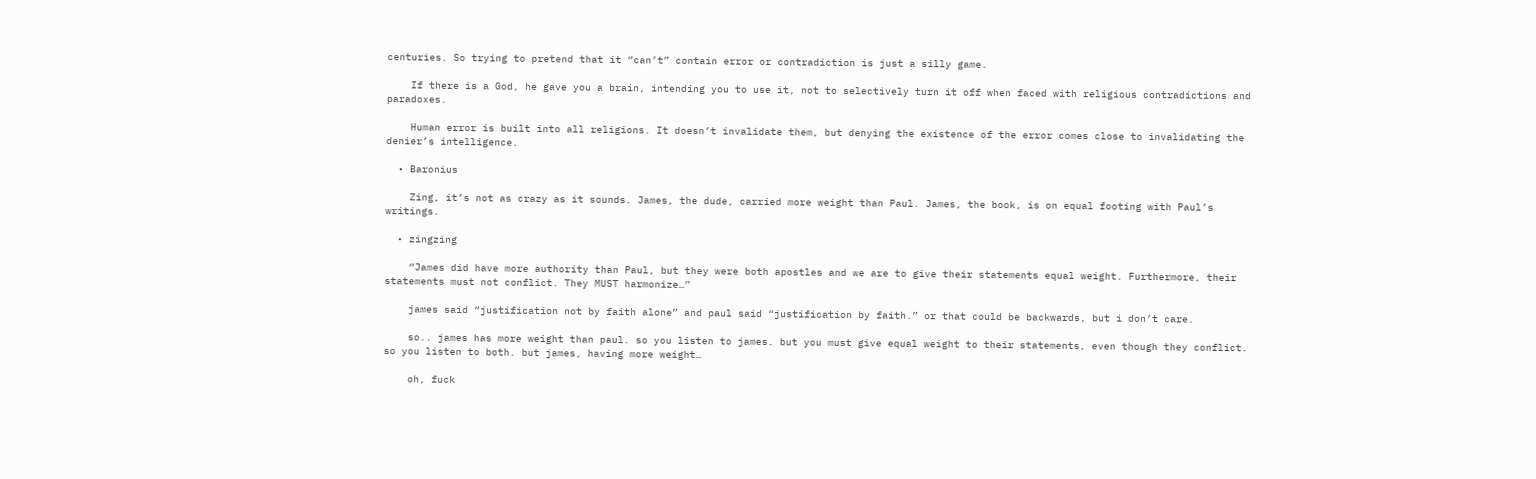centuries. So trying to pretend that it “can’t” contain error or contradiction is just a silly game.

    If there is a God, he gave you a brain, intending you to use it, not to selectively turn it off when faced with religious contradictions and paradoxes.

    Human error is built into all religions. It doesn’t invalidate them, but denying the existence of the error comes close to invalidating the denier’s intelligence.

  • Baronius

    Zing, it’s not as crazy as it sounds. James, the dude, carried more weight than Paul. James, the book, is on equal footing with Paul’s writings.

  • zingzing

    “James did have more authority than Paul, but they were both apostles and we are to give their statements equal weight. Furthermore, their statements must not conflict. They MUST harmonize…”

    james said “justification not by faith alone” and paul said “justification by faith.” or that could be backwards, but i don’t care.

    so.. james has more weight than paul. so you listen to james. but you must give equal weight to their statements, even though they conflict. so you listen to both. but james, having more weight…

    oh, fuck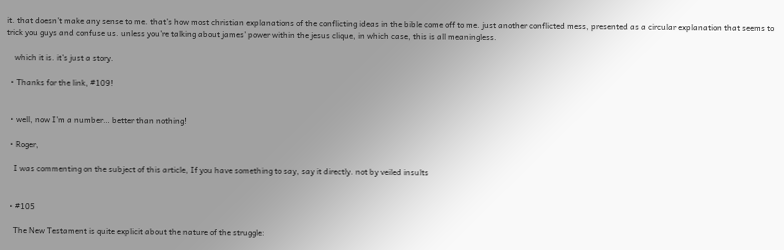it. that doesn’t make any sense to me. that’s how most christian explanations of the conflicting ideas in the bible come off to me. just another conflicted mess, presented as a circular explanation that seems to trick you guys and confuse us. unless you’re talking about james’ power within the jesus clique, in which case, this is all meaningless.

    which it is. it’s just a story.

  • Thanks for the link, #109!


  • well, now I’m a number… better than nothing!

  • Roger,

    I was commenting on the subject of this article, If you have something to say, say it directly. not by veiled insults


  • #105

    The New Testament is quite explicit about the nature of the struggle: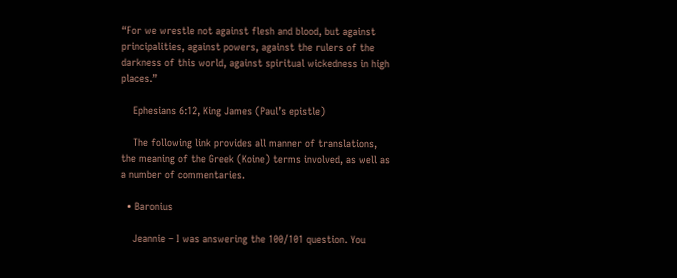“For we wrestle not against flesh and blood, but against principalities, against powers, against the rulers of the darkness of this world, against spiritual wickedness in high places.”

    Ephesians 6:12, King James (Paul’s epistle)

    The following link provides all manner of translations, the meaning of the Greek (Koine) terms involved, as well as a number of commentaries.

  • Baronius

    Jeannie – I was answering the 100/101 question. You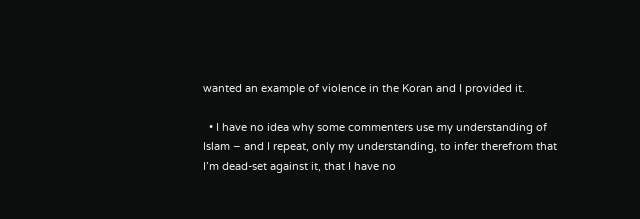wanted an example of violence in the Koran and I provided it.

  • I have no idea why some commenters use my understanding of Islam – and I repeat, only my understanding, to infer therefrom that I’m dead-set against it, that I have no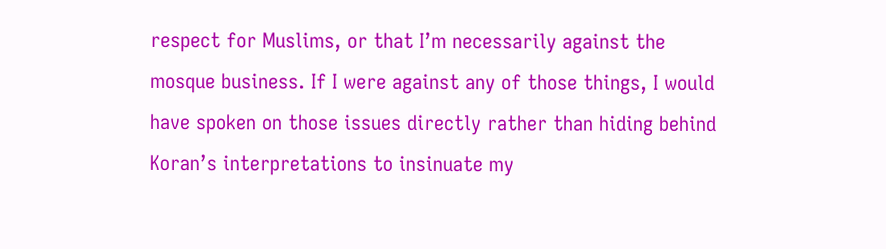respect for Muslims, or that I’m necessarily against the mosque business. If I were against any of those things, I would have spoken on those issues directly rather than hiding behind Koran’s interpretations to insinuate my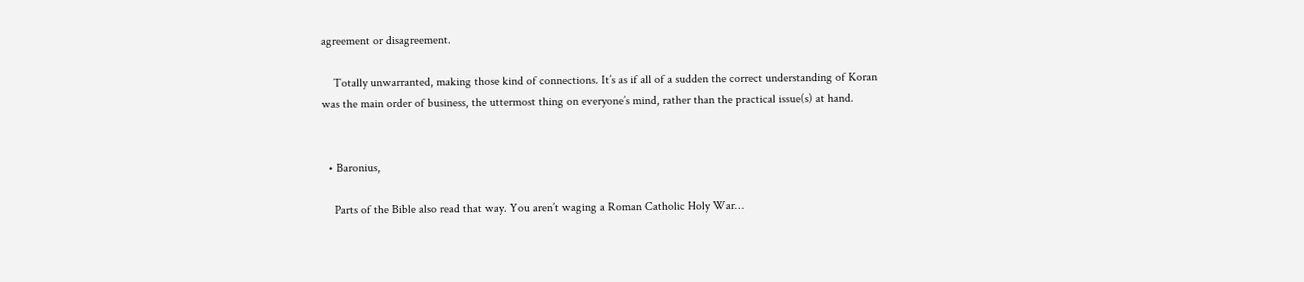agreement or disagreement.

    Totally unwarranted, making those kind of connections. It’s as if all of a sudden the correct understanding of Koran was the main order of business, the uttermost thing on everyone’s mind, rather than the practical issue(s) at hand.


  • Baronius,

    Parts of the Bible also read that way. You aren’t waging a Roman Catholic Holy War…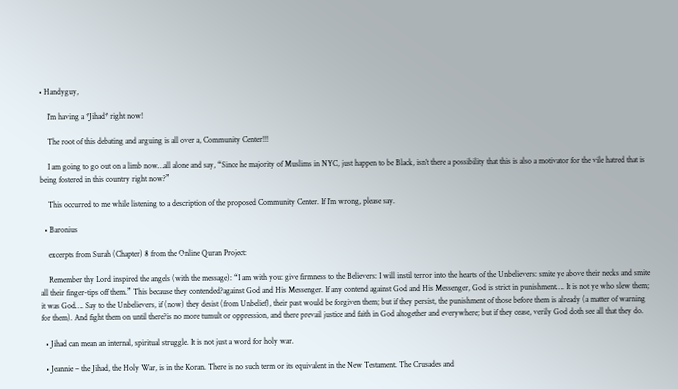• Handyguy,

    I’m having a *Jihad* right now!

    The root of this debating and arguing is all over a, Community Center!!!

    I am going to go out on a limb now…all alone and say, “Since he majority of Muslims in NYC, just happen to be Black, isn’t there a possibility that this is also a motivator for the vile hatred that is being fostered in this country right now?”

    This occurred to me while listening to a description of the proposed Community Center. If I’m wrong, please say.

  • Baronius

    excerpts from Surah (Chapter) 8 from the Online Quran Project:

    Remember thy Lord inspired the angels (with the message): “I am with you: give firmness to the Believers: I will instil terror into the hearts of the Unbelievers: smite ye above their necks and smite all their finger-tips off them.” This because they contended?against God and His Messenger. If any contend against God and His Messenger, God is strict in punishment…. It is not ye who slew them; it was God…. Say to the Unbelievers, if (now) they desist (from Unbelief), their past would be forgiven them; but if they persist, the punishment of those before them is already (a matter of warning for them). And fight them on until there?is no more tumult or oppression, and there prevail justice and faith in God altogether and everywhere; but if they cease, verily God doth see all that they do.

  • Jihad can mean an internal, spiritual struggle. It is not just a word for holy war.

  • Jeannie – the Jihad, the Holy War, is in the Koran. There is no such term or its equivalent in the New Testament. The Crusades and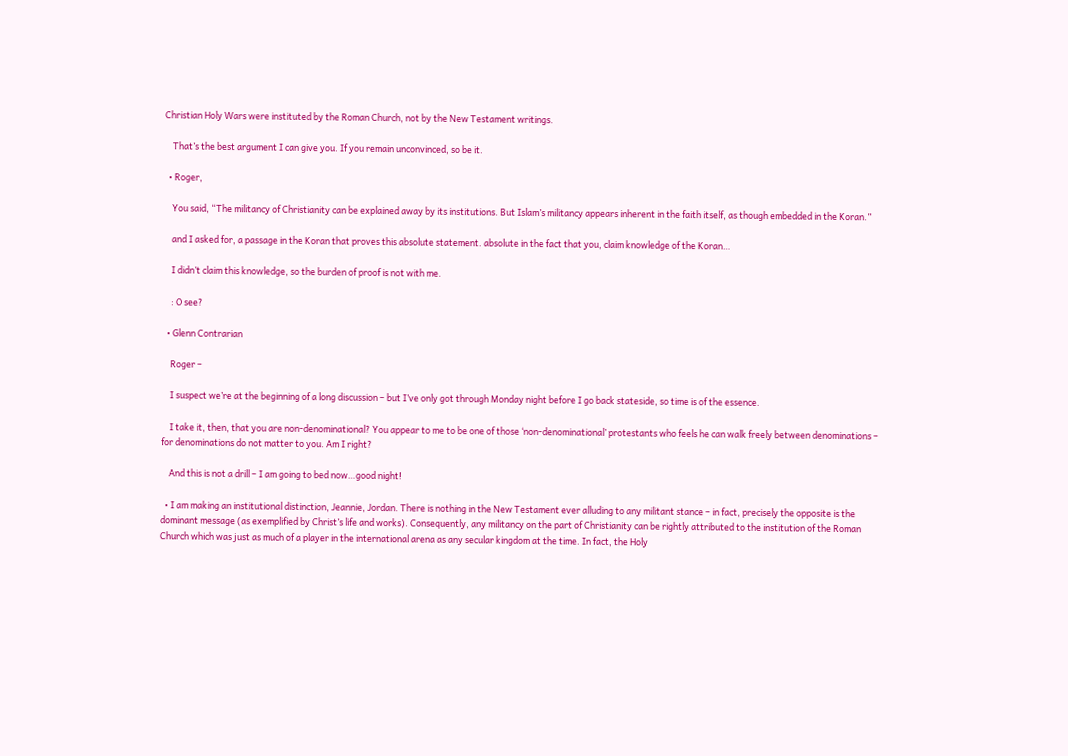Christian Holy Wars were instituted by the Roman Church, not by the New Testament writings.

    That’s the best argument I can give you. If you remain unconvinced, so be it.

  • Roger,

    You said, “The militancy of Christianity can be explained away by its institutions. But Islam’s militancy appears inherent in the faith itself, as though embedded in the Koran.”

    and I asked for, a passage in the Koran that proves this absolute statement. absolute in the fact that you, claim knowledge of the Koran…

    I didn’t claim this knowledge, so the burden of proof is not with me.

    : O see?

  • Glenn Contrarian

    Roger –

    I suspect we’re at the beginning of a long discussion – but I’ve only got through Monday night before I go back stateside, so time is of the essence.

    I take it, then, that you are non-denominational? You appear to me to be one of those ‘non-denominational’ protestants who feels he can walk freely between denominations – for denominations do not matter to you. Am I right?

    And this is not a drill – I am going to bed now…good night!

  • I am making an institutional distinction, Jeannie, Jordan. There is nothing in the New Testament ever alluding to any militant stance – in fact, precisely the opposite is the dominant message (as exemplified by Christ’s life and works). Consequently, any militancy on the part of Christianity can be rightly attributed to the institution of the Roman Church which was just as much of a player in the international arena as any secular kingdom at the time. In fact, the Holy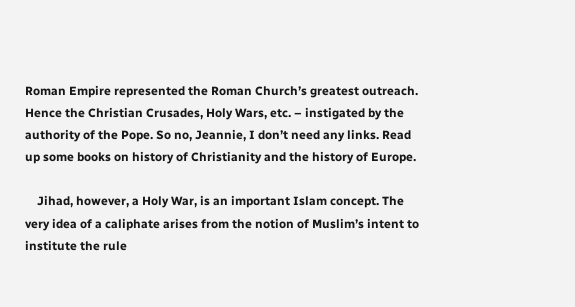Roman Empire represented the Roman Church’s greatest outreach. Hence the Christian Crusades, Holy Wars, etc. – instigated by the authority of the Pope. So no, Jeannie, I don’t need any links. Read up some books on history of Christianity and the history of Europe.

    Jihad, however, a Holy War, is an important Islam concept. The very idea of a caliphate arises from the notion of Muslim’s intent to institute the rule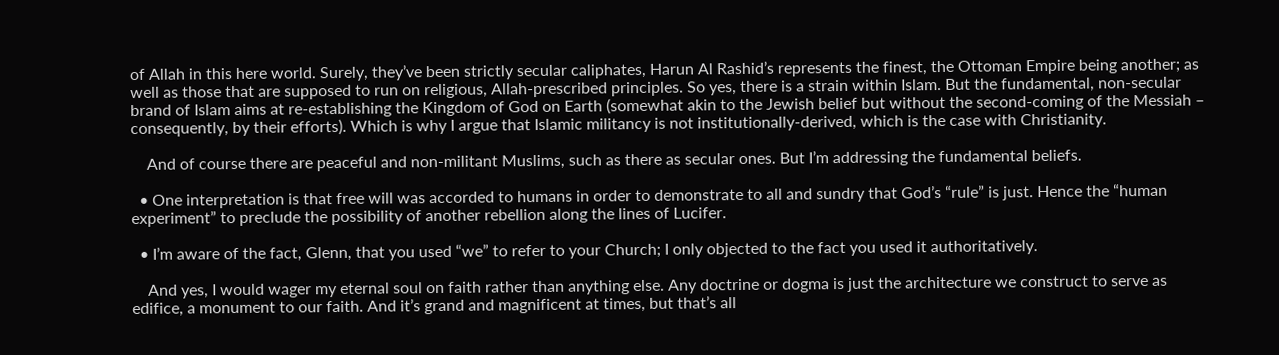of Allah in this here world. Surely, they’ve been strictly secular caliphates, Harun Al Rashid’s represents the finest, the Ottoman Empire being another; as well as those that are supposed to run on religious, Allah-prescribed principles. So yes, there is a strain within Islam. But the fundamental, non-secular brand of Islam aims at re-establishing the Kingdom of God on Earth (somewhat akin to the Jewish belief but without the second-coming of the Messiah – consequently, by their efforts). Which is why I argue that Islamic militancy is not institutionally-derived, which is the case with Christianity.

    And of course there are peaceful and non-militant Muslims, such as there as secular ones. But I’m addressing the fundamental beliefs.

  • One interpretation is that free will was accorded to humans in order to demonstrate to all and sundry that God’s “rule” is just. Hence the “human experiment” to preclude the possibility of another rebellion along the lines of Lucifer.

  • I’m aware of the fact, Glenn, that you used “we” to refer to your Church; I only objected to the fact you used it authoritatively.

    And yes, I would wager my eternal soul on faith rather than anything else. Any doctrine or dogma is just the architecture we construct to serve as edifice, a monument to our faith. And it’s grand and magnificent at times, but that’s all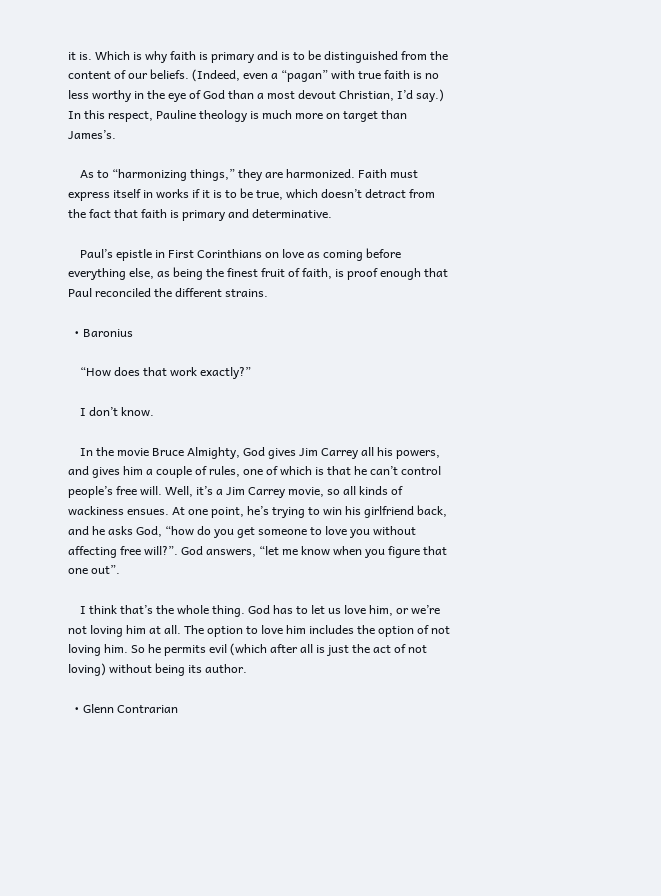it is. Which is why faith is primary and is to be distinguished from the content of our beliefs. (Indeed, even a “pagan” with true faith is no less worthy in the eye of God than a most devout Christian, I’d say.) In this respect, Pauline theology is much more on target than James’s.

    As to “harmonizing things,” they are harmonized. Faith must express itself in works if it is to be true, which doesn’t detract from the fact that faith is primary and determinative.

    Paul’s epistle in First Corinthians on love as coming before everything else, as being the finest fruit of faith, is proof enough that Paul reconciled the different strains.

  • Baronius

    “How does that work exactly?”

    I don’t know.

    In the movie Bruce Almighty, God gives Jim Carrey all his powers, and gives him a couple of rules, one of which is that he can’t control people’s free will. Well, it’s a Jim Carrey movie, so all kinds of wackiness ensues. At one point, he’s trying to win his girlfriend back, and he asks God, “how do you get someone to love you without affecting free will?”. God answers, “let me know when you figure that one out”.

    I think that’s the whole thing. God has to let us love him, or we’re not loving him at all. The option to love him includes the option of not loving him. So he permits evil (which after all is just the act of not loving) without being its author.

  • Glenn Contrarian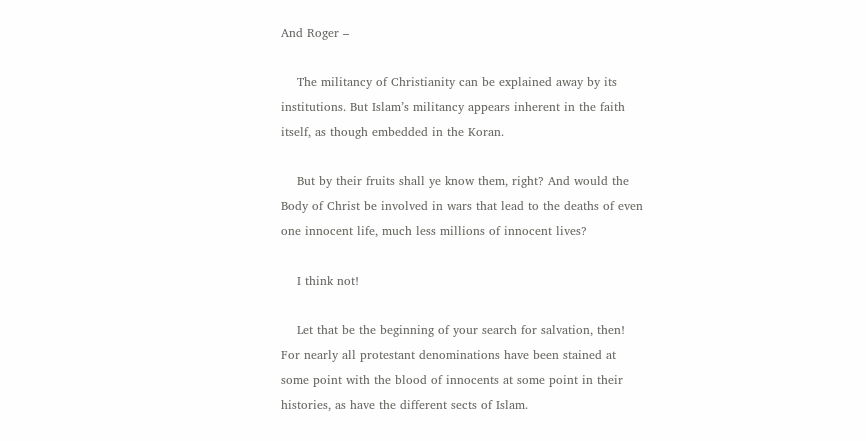And Roger –

    The militancy of Christianity can be explained away by its institutions. But Islam’s militancy appears inherent in the faith itself, as though embedded in the Koran.

    But by their fruits shall ye know them, right? And would the Body of Christ be involved in wars that lead to the deaths of even one innocent life, much less millions of innocent lives?

    I think not!

    Let that be the beginning of your search for salvation, then! For nearly all protestant denominations have been stained at some point with the blood of innocents at some point in their histories, as have the different sects of Islam.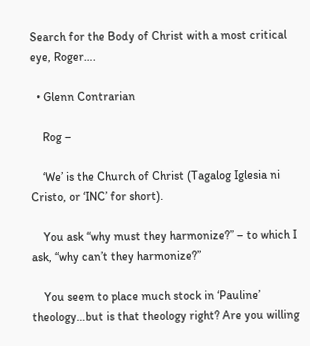Search for the Body of Christ with a most critical eye, Roger….

  • Glenn Contrarian

    Rog –

    ‘We’ is the Church of Christ (Tagalog Iglesia ni Cristo, or ‘INC’ for short).

    You ask “why must they harmonize?” – to which I ask, “why can’t they harmonize?”

    You seem to place much stock in ‘Pauline’ theology…but is that theology right? Are you willing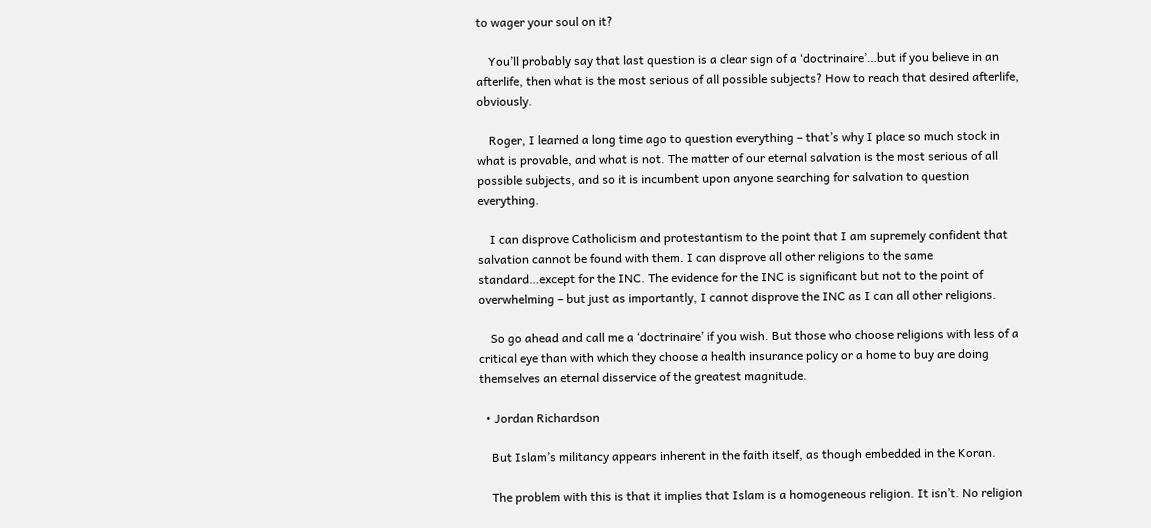to wager your soul on it?

    You’ll probably say that last question is a clear sign of a ‘doctrinaire’…but if you believe in an afterlife, then what is the most serious of all possible subjects? How to reach that desired afterlife, obviously.

    Roger, I learned a long time ago to question everything – that’s why I place so much stock in what is provable, and what is not. The matter of our eternal salvation is the most serious of all possible subjects, and so it is incumbent upon anyone searching for salvation to question everything.

    I can disprove Catholicism and protestantism to the point that I am supremely confident that salvation cannot be found with them. I can disprove all other religions to the same standard…except for the INC. The evidence for the INC is significant but not to the point of overwhelming – but just as importantly, I cannot disprove the INC as I can all other religions.

    So go ahead and call me a ‘doctrinaire’ if you wish. But those who choose religions with less of a critical eye than with which they choose a health insurance policy or a home to buy are doing themselves an eternal disservice of the greatest magnitude.

  • Jordan Richardson

    But Islam’s militancy appears inherent in the faith itself, as though embedded in the Koran.

    The problem with this is that it implies that Islam is a homogeneous religion. It isn’t. No religion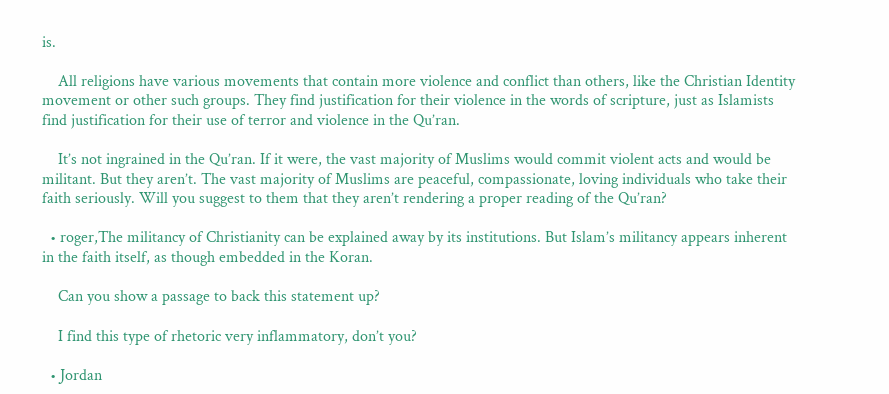is.

    All religions have various movements that contain more violence and conflict than others, like the Christian Identity movement or other such groups. They find justification for their violence in the words of scripture, just as Islamists find justification for their use of terror and violence in the Qu’ran.

    It’s not ingrained in the Qu’ran. If it were, the vast majority of Muslims would commit violent acts and would be militant. But they aren’t. The vast majority of Muslims are peaceful, compassionate, loving individuals who take their faith seriously. Will you suggest to them that they aren’t rendering a proper reading of the Qu’ran?

  • roger,The militancy of Christianity can be explained away by its institutions. But Islam’s militancy appears inherent in the faith itself, as though embedded in the Koran.

    Can you show a passage to back this statement up?

    I find this type of rhetoric very inflammatory, don’t you?

  • Jordan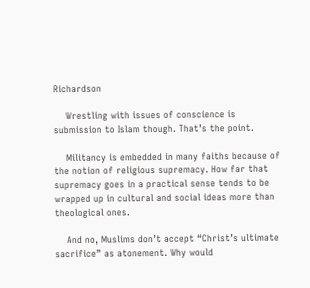Richardson

    Wrestling with issues of conscience is submission to Islam though. That’s the point.

    Militancy is embedded in many faiths because of the notion of religious supremacy. How far that supremacy goes in a practical sense tends to be wrapped up in cultural and social ideas more than theological ones.

    And no, Muslims don’t accept “Christ’s ultimate sacrifice” as atonement. Why would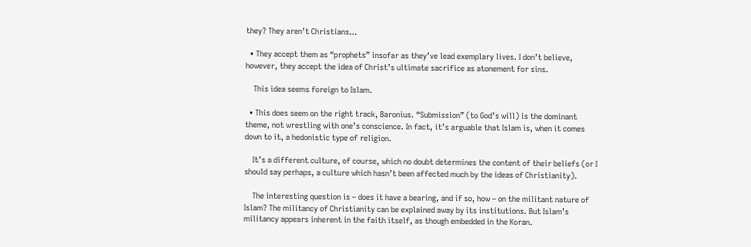they? They aren’t Christians…

  • They accept them as “prophets” insofar as they’ve lead exemplary lives. I don’t believe, however, they accept the idea of Christ’s ultimate sacrifice as atonement for sins.

    This idea seems foreign to Islam.

  • This does seem on the right track, Baronius. “Submission” (to God’s will) is the dominant theme, not wrestling with one’s conscience. In fact, it’s arguable that Islam is, when it comes down to it, a hedonistic type of religion.

    It’s a different culture, of course, which no doubt determines the content of their beliefs (or I should say perhaps, a culture which hasn’t been affected much by the ideas of Christianity).

    The interesting question is – does it have a bearing, and if so, how – on the militant nature of Islam? The militancy of Christianity can be explained away by its institutions. But Islam’s militancy appears inherent in the faith itself, as though embedded in the Koran.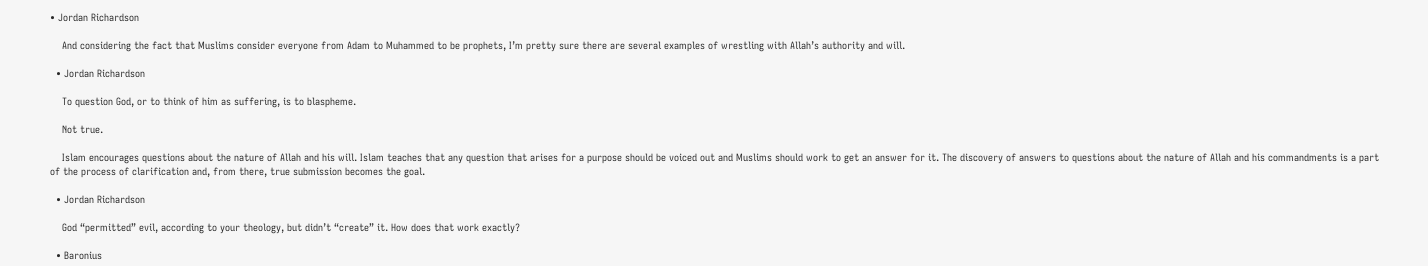• Jordan Richardson

    And considering the fact that Muslims consider everyone from Adam to Muhammed to be prophets, I’m pretty sure there are several examples of wrestling with Allah’s authority and will.

  • Jordan Richardson

    To question God, or to think of him as suffering, is to blaspheme.

    Not true.

    Islam encourages questions about the nature of Allah and his will. Islam teaches that any question that arises for a purpose should be voiced out and Muslims should work to get an answer for it. The discovery of answers to questions about the nature of Allah and his commandments is a part of the process of clarification and, from there, true submission becomes the goal.

  • Jordan Richardson

    God “permitted” evil, according to your theology, but didn’t “create” it. How does that work exactly?

  • Baronius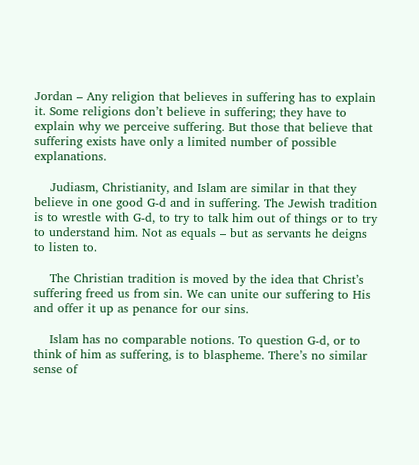Jordan – Any religion that believes in suffering has to explain it. Some religions don’t believe in suffering; they have to explain why we perceive suffering. But those that believe that suffering exists have only a limited number of possible explanations.

    Judiasm, Christianity, and Islam are similar in that they believe in one good G-d and in suffering. The Jewish tradition is to wrestle with G-d, to try to talk him out of things or to try to understand him. Not as equals – but as servants he deigns to listen to.

    The Christian tradition is moved by the idea that Christ’s suffering freed us from sin. We can unite our suffering to His and offer it up as penance for our sins.

    Islam has no comparable notions. To question G-d, or to think of him as suffering, is to blaspheme. There’s no similar sense of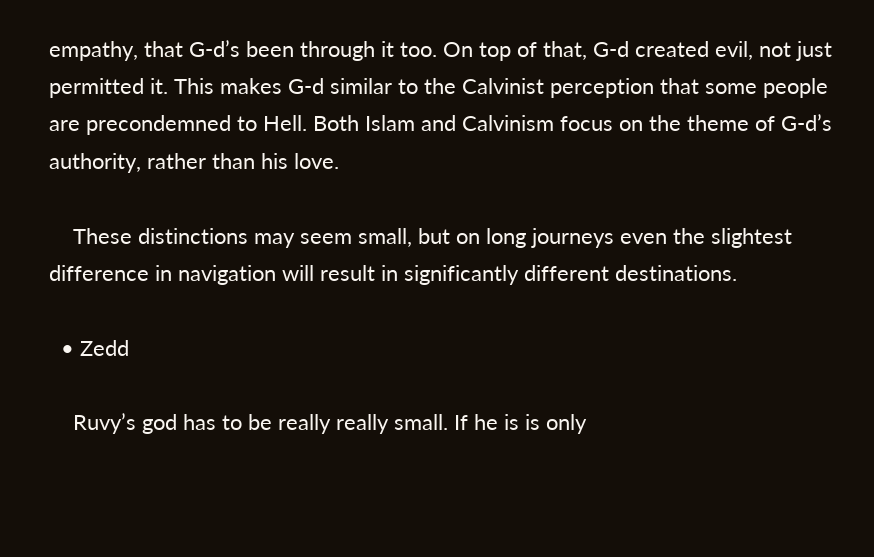empathy, that G-d’s been through it too. On top of that, G-d created evil, not just permitted it. This makes G-d similar to the Calvinist perception that some people are precondemned to Hell. Both Islam and Calvinism focus on the theme of G-d’s authority, rather than his love.

    These distinctions may seem small, but on long journeys even the slightest difference in navigation will result in significantly different destinations.

  • Zedd

    Ruvy’s god has to be really really small. If he is is only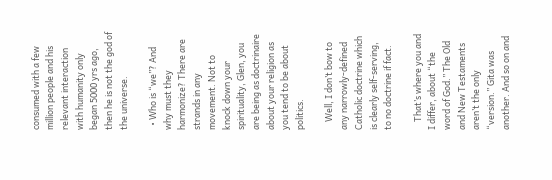consumed with a few million people and his relevant interaction with humanity only began 5000 yrs ago, then he is not the god of the universe.

  • Who is “we”? And why must they harmonize? There are strands in any movement. Not to knock down your spirituality, Glen, you are being as doctrinaire about your religion as you tend to be about politics.

    Well, I don’t bow to any narrowly-defined Catholic doctrine which is clearly self-serving, to no doctrine if fact.

    That’s where you and I differ, about “the word of God.” The Old and New Testaments aren’t the only “version.” Gita was another. And so on and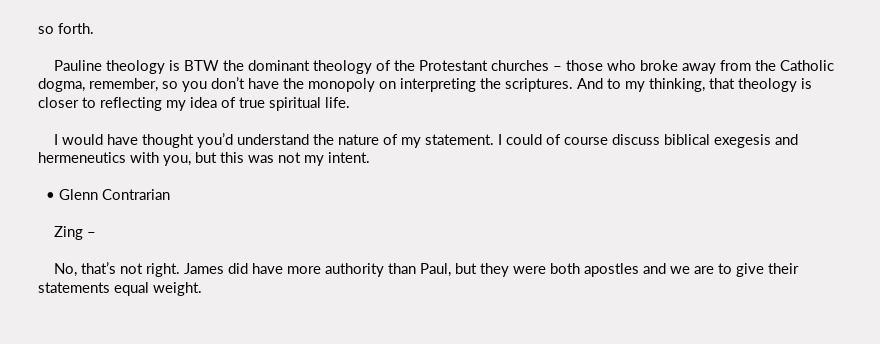so forth.

    Pauline theology is BTW the dominant theology of the Protestant churches – those who broke away from the Catholic dogma, remember, so you don’t have the monopoly on interpreting the scriptures. And to my thinking, that theology is closer to reflecting my idea of true spiritual life.

    I would have thought you’d understand the nature of my statement. I could of course discuss biblical exegesis and hermeneutics with you, but this was not my intent.

  • Glenn Contrarian

    Zing –

    No, that’s not right. James did have more authority than Paul, but they were both apostles and we are to give their statements equal weight.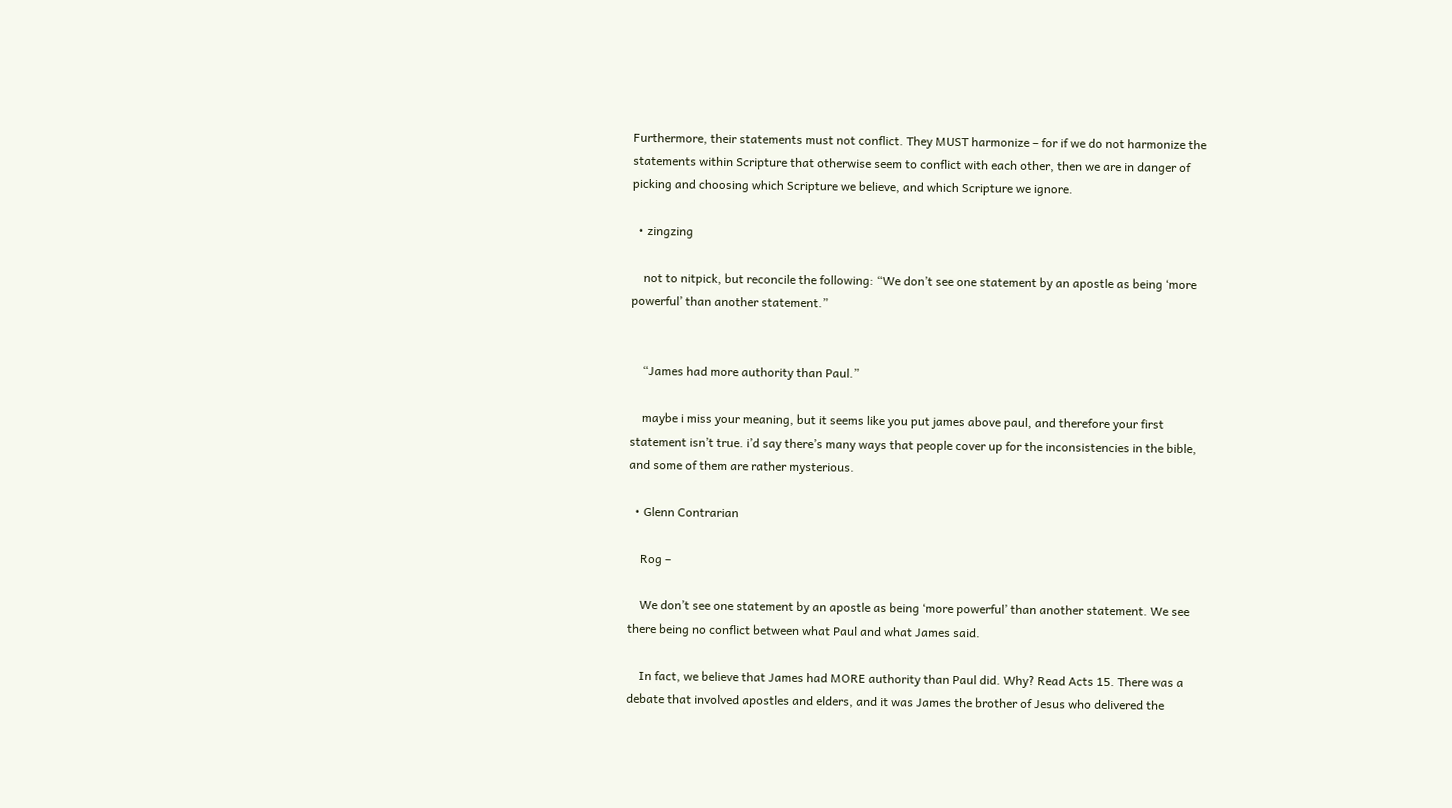Furthermore, their statements must not conflict. They MUST harmonize – for if we do not harmonize the statements within Scripture that otherwise seem to conflict with each other, then we are in danger of picking and choosing which Scripture we believe, and which Scripture we ignore.

  • zingzing

    not to nitpick, but reconcile the following: “We don’t see one statement by an apostle as being ‘more powerful’ than another statement.”


    “James had more authority than Paul.”

    maybe i miss your meaning, but it seems like you put james above paul, and therefore your first statement isn’t true. i’d say there’s many ways that people cover up for the inconsistencies in the bible, and some of them are rather mysterious.

  • Glenn Contrarian

    Rog –

    We don’t see one statement by an apostle as being ‘more powerful’ than another statement. We see there being no conflict between what Paul and what James said.

    In fact, we believe that James had MORE authority than Paul did. Why? Read Acts 15. There was a debate that involved apostles and elders, and it was James the brother of Jesus who delivered the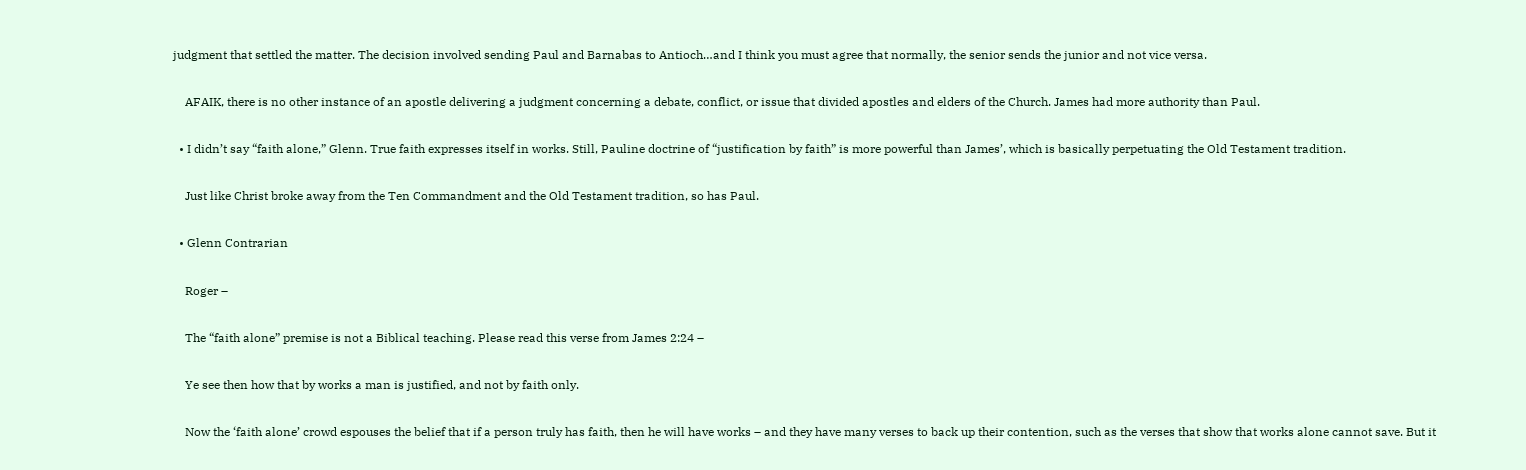judgment that settled the matter. The decision involved sending Paul and Barnabas to Antioch…and I think you must agree that normally, the senior sends the junior and not vice versa.

    AFAIK, there is no other instance of an apostle delivering a judgment concerning a debate, conflict, or issue that divided apostles and elders of the Church. James had more authority than Paul.

  • I didn’t say “faith alone,” Glenn. True faith expresses itself in works. Still, Pauline doctrine of “justification by faith” is more powerful than James’, which is basically perpetuating the Old Testament tradition.

    Just like Christ broke away from the Ten Commandment and the Old Testament tradition, so has Paul.

  • Glenn Contrarian

    Roger –

    The “faith alone” premise is not a Biblical teaching. Please read this verse from James 2:24 –

    Ye see then how that by works a man is justified, and not by faith only.

    Now the ‘faith alone’ crowd espouses the belief that if a person truly has faith, then he will have works – and they have many verses to back up their contention, such as the verses that show that works alone cannot save. But it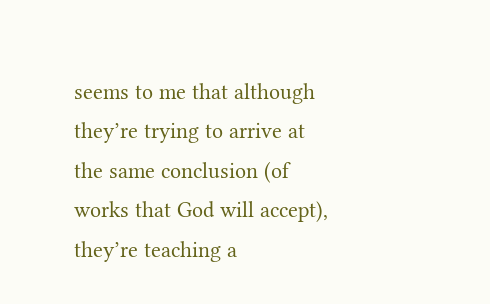seems to me that although they’re trying to arrive at the same conclusion (of works that God will accept), they’re teaching a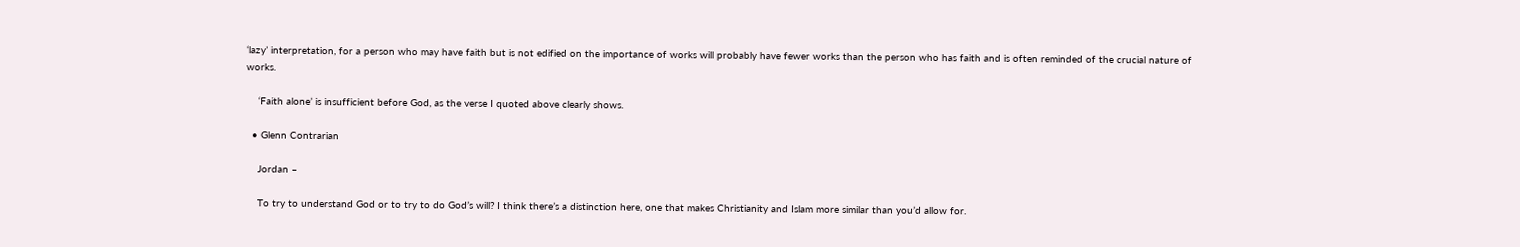‘lazy’ interpretation, for a person who may have faith but is not edified on the importance of works will probably have fewer works than the person who has faith and is often reminded of the crucial nature of works.

    ‘Faith alone’ is insufficient before God, as the verse I quoted above clearly shows.

  • Glenn Contrarian

    Jordan –

    To try to understand God or to try to do God’s will? I think there’s a distinction here, one that makes Christianity and Islam more similar than you’d allow for.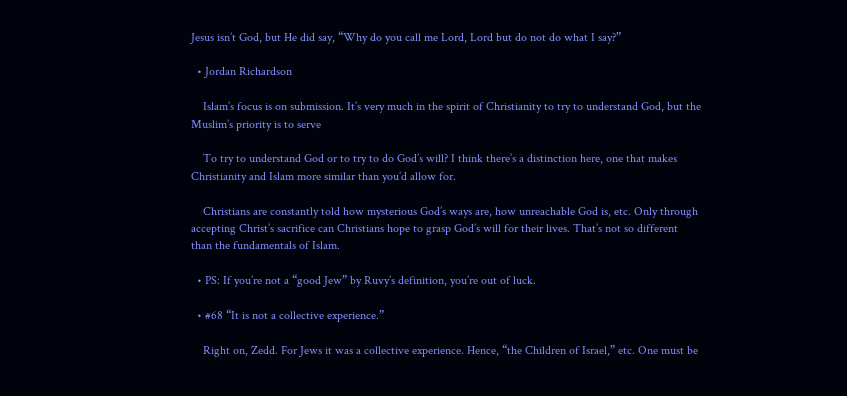Jesus isn’t God, but He did say, “Why do you call me Lord, Lord but do not do what I say?”

  • Jordan Richardson

    Islam’s focus is on submission. It’s very much in the spirit of Christianity to try to understand God, but the Muslim’s priority is to serve

    To try to understand God or to try to do God’s will? I think there’s a distinction here, one that makes Christianity and Islam more similar than you’d allow for.

    Christians are constantly told how mysterious God’s ways are, how unreachable God is, etc. Only through accepting Christ’s sacrifice can Christians hope to grasp God’s will for their lives. That’s not so different than the fundamentals of Islam.

  • PS: If you’re not a “good Jew” by Ruvy’s definition, you’re out of luck.

  • #68 “It is not a collective experience.”

    Right on, Zedd. For Jews it was a collective experience. Hence, “the Children of Israel,” etc. One must be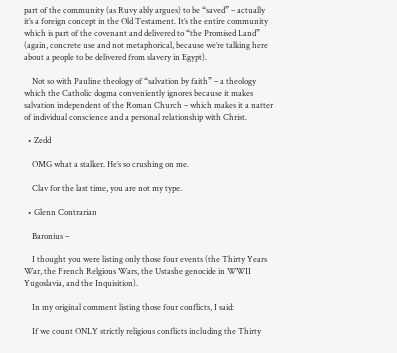part of the community (as Ruvy ably argues) to be “saved” – actually it’s a foreign concept in the Old Testament. It’s the entire community which is part of the covenant and delivered to “the Promised Land” (again, concrete use and not metaphorical, because we’re talking here about a people to be delivered from slavery in Egypt).

    Not so with Pauline theology of “salvation by faith” – a theology which the Catholic dogma conveniently ignores because it makes salvation independent of the Roman Church – which makes it a natter of individual conscience and a personal relationship with Christ.

  • Zedd

    OMG what a stalker. He’s so crushing on me.

    Clav for the last time, you are not my type.

  • Glenn Contrarian

    Baronius –

    I thought you were listing only those four events (the Thirty Years War, the French Relgious Wars, the Ustashe genocide in WWII Yugoslavia, and the Inquisition).

    In my original comment listing those four conflicts, I said:

    If we count ONLY strictly religious conflicts including the Thirty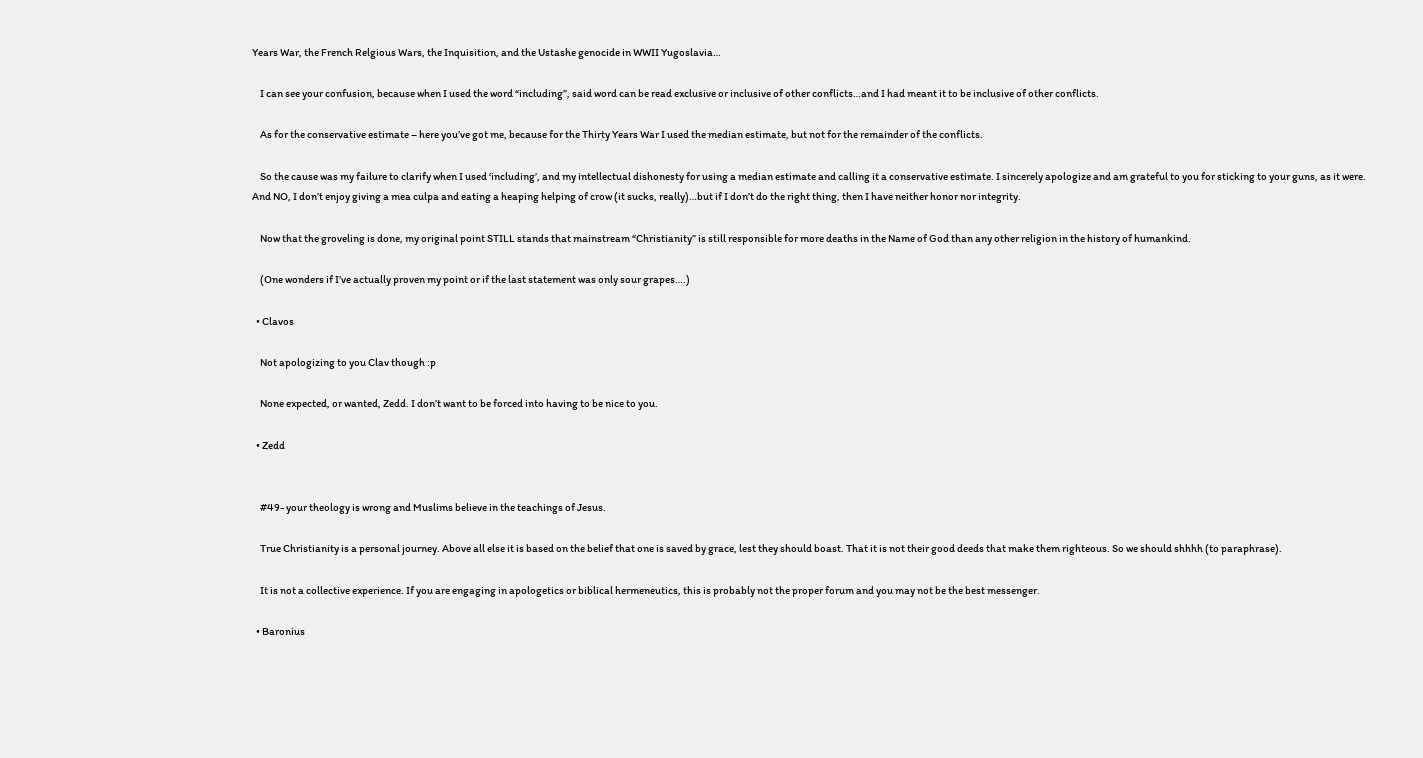Years War, the French Relgious Wars, the Inquisition, and the Ustashe genocide in WWII Yugoslavia…

    I can see your confusion, because when I used the word “including”, said word can be read exclusive or inclusive of other conflicts…and I had meant it to be inclusive of other conflicts.

    As for the conservative estimate – here you’ve got me, because for the Thirty Years War I used the median estimate, but not for the remainder of the conflicts.

    So the cause was my failure to clarify when I used ‘including’, and my intellectual dishonesty for using a median estimate and calling it a conservative estimate. I sincerely apologize and am grateful to you for sticking to your guns, as it were. And NO, I don’t enjoy giving a mea culpa and eating a heaping helping of crow (it sucks, really)…but if I don’t do the right thing, then I have neither honor nor integrity.

    Now that the groveling is done, my original point STILL stands that mainstream “Christianity” is still responsible for more deaths in the Name of God than any other religion in the history of humankind.

    (One wonders if I’ve actually proven my point or if the last statement was only sour grapes….)

  • Clavos

    Not apologizing to you Clav though :p

    None expected, or wanted, Zedd. I don’t want to be forced into having to be nice to you.

  • Zedd


    #49- your theology is wrong and Muslims believe in the teachings of Jesus.

    True Christianity is a personal journey. Above all else it is based on the belief that one is saved by grace, lest they should boast. That it is not their good deeds that make them righteous. So we should shhhh (to paraphrase).

    It is not a collective experience. If you are engaging in apologetics or biblical hermeneutics, this is probably not the proper forum and you may not be the best messenger.

  • Baronius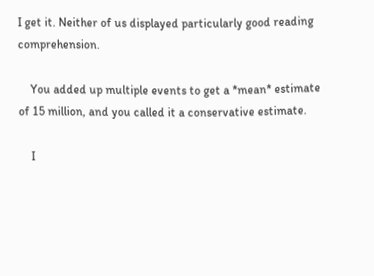I get it. Neither of us displayed particularly good reading comprehension.

    You added up multiple events to get a *mean* estimate of 15 million, and you called it a conservative estimate.

    I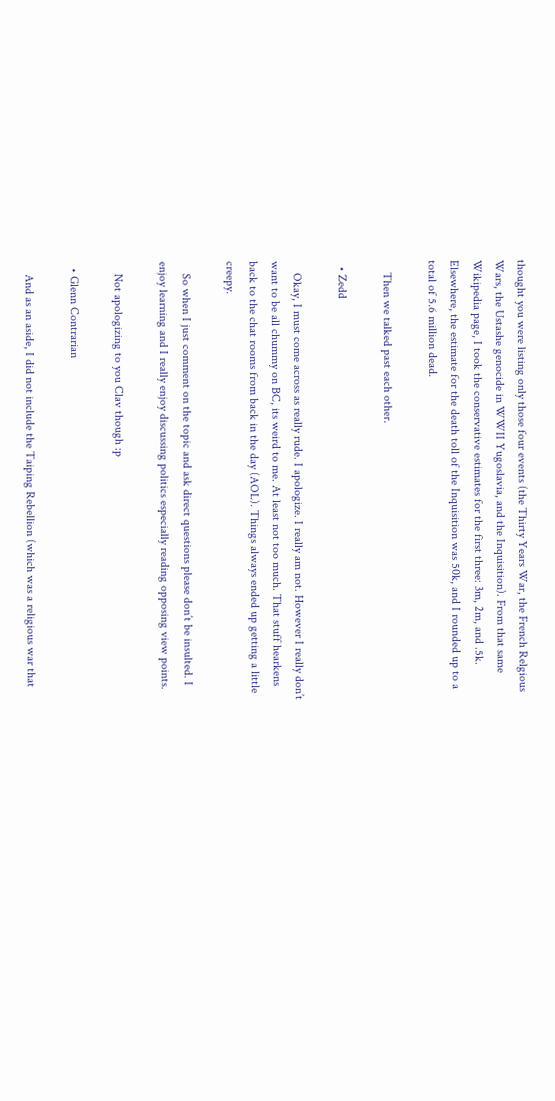thought you were listing only those four events (the Thirty Years War, the French Relgious Wars, the Ustashe genocide in WWII Yugoslavia, and the Inquisition). From that same Wikipedia page, I took the conservative estimates for the first three: 3m, 2m, and .5k. Elsewhere, the estimate for the death toll of the Inquisition was 50k, and I rounded up to a total of 5.6 million dead.

    Then we talked past each other.

  • Zedd

    Okay, I must come across as really rude. I apologize. I really am not. However I really don’t want to be all chummy on BC, its weird to me. At least not too much. That stuff hearkens back to the chat rooms from back in the day (AOL). Things always ended up getting a little creepy.

    So when I just comment on the topic and ask direct questions please don’t be insulted. I enjoy learning and I really enjoy discussing politics especially reading opposing view points.

    Not apologizing to you Clav though :p

  • Glenn Contrarian

    And as an aside, I did not include the Taiping Rebellion (which was a religious war that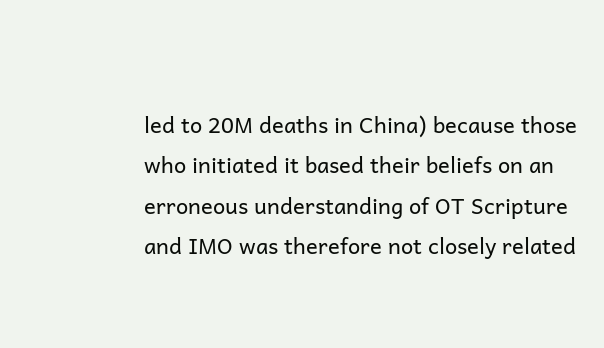led to 20M deaths in China) because those who initiated it based their beliefs on an erroneous understanding of OT Scripture and IMO was therefore not closely related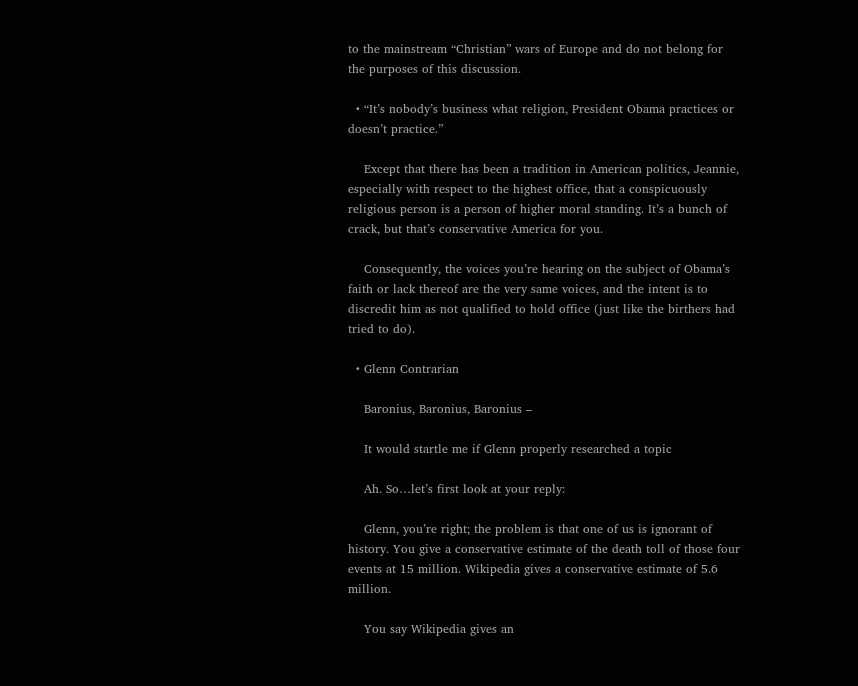to the mainstream “Christian” wars of Europe and do not belong for the purposes of this discussion.

  • “It’s nobody’s business what religion, President Obama practices or doesn’t practice.”

    Except that there has been a tradition in American politics, Jeannie, especially with respect to the highest office, that a conspicuously religious person is a person of higher moral standing. It’s a bunch of crack, but that’s conservative America for you.

    Consequently, the voices you’re hearing on the subject of Obama’s faith or lack thereof are the very same voices, and the intent is to discredit him as not qualified to hold office (just like the birthers had tried to do).

  • Glenn Contrarian

    Baronius, Baronius, Baronius –

    It would startle me if Glenn properly researched a topic

    Ah. So…let’s first look at your reply:

    Glenn, you’re right; the problem is that one of us is ignorant of history. You give a conservative estimate of the death toll of those four events at 15 million. Wikipedia gives a conservative estimate of 5.6 million.

    You say Wikipedia gives an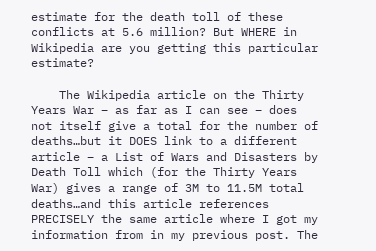estimate for the death toll of these conflicts at 5.6 million? But WHERE in Wikipedia are you getting this particular estimate?

    The Wikipedia article on the Thirty Years War – as far as I can see – does not itself give a total for the number of deaths…but it DOES link to a different article – a List of Wars and Disasters by Death Toll which (for the Thirty Years War) gives a range of 3M to 11.5M total deaths…and this article references PRECISELY the same article where I got my information from in my previous post. The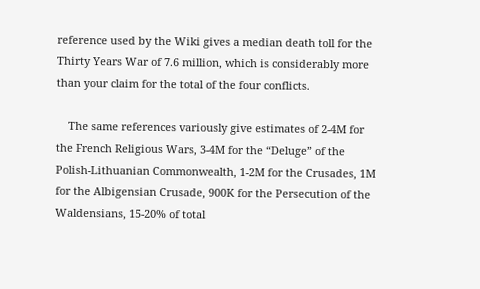reference used by the Wiki gives a median death toll for the Thirty Years War of 7.6 million, which is considerably more than your claim for the total of the four conflicts.

    The same references variously give estimates of 2-4M for the French Religious Wars, 3-4M for the “Deluge” of the Polish-Lithuanian Commonwealth, 1-2M for the Crusades, 1M for the Albigensian Crusade, 900K for the Persecution of the Waldensians, 15-20% of total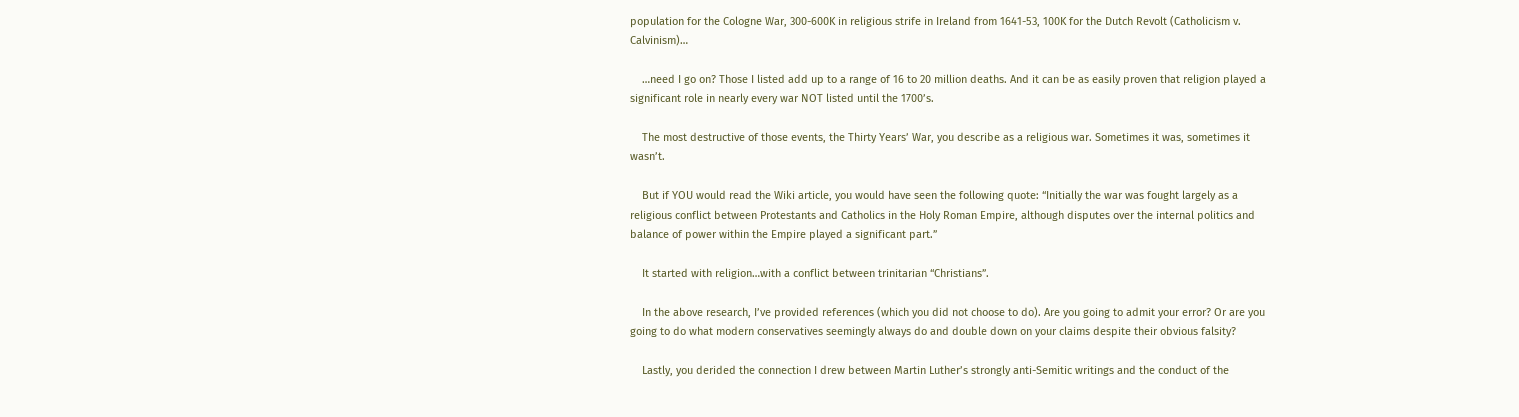population for the Cologne War, 300-600K in religious strife in Ireland from 1641-53, 100K for the Dutch Revolt (Catholicism v. Calvinism)…

    …need I go on? Those I listed add up to a range of 16 to 20 million deaths. And it can be as easily proven that religion played a significant role in nearly every war NOT listed until the 1700’s.

    The most destructive of those events, the Thirty Years’ War, you describe as a religious war. Sometimes it was, sometimes it wasn’t.

    But if YOU would read the Wiki article, you would have seen the following quote: “Initially the war was fought largely as a religious conflict between Protestants and Catholics in the Holy Roman Empire, although disputes over the internal politics and balance of power within the Empire played a significant part.”

    It started with religion…with a conflict between trinitarian “Christians”.

    In the above research, I’ve provided references (which you did not choose to do). Are you going to admit your error? Or are you going to do what modern conservatives seemingly always do and double down on your claims despite their obvious falsity?

    Lastly, you derided the connection I drew between Martin Luther’s strongly anti-Semitic writings and the conduct of the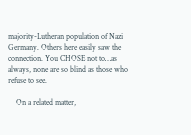majority-Lutheran population of Nazi Germany. Others here easily saw the connection. You CHOSE not to…as always, none are so blind as those who refuse to see.

    On a related matter,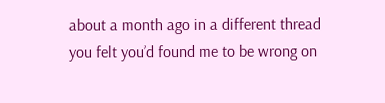about a month ago in a different thread you felt you’d found me to be wrong on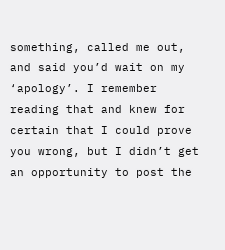something, called me out, and said you’d wait on my ‘apology’. I remember reading that and knew for certain that I could prove you wrong, but I didn’t get an opportunity to post the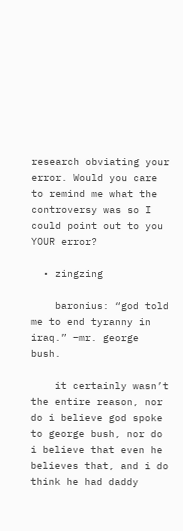research obviating your error. Would you care to remind me what the controversy was so I could point out to you YOUR error?

  • zingzing

    baronius: “god told me to end tyranny in iraq.” –mr. george bush.

    it certainly wasn’t the entire reason, nor do i believe god spoke to george bush, nor do i believe that even he believes that, and i do think he had daddy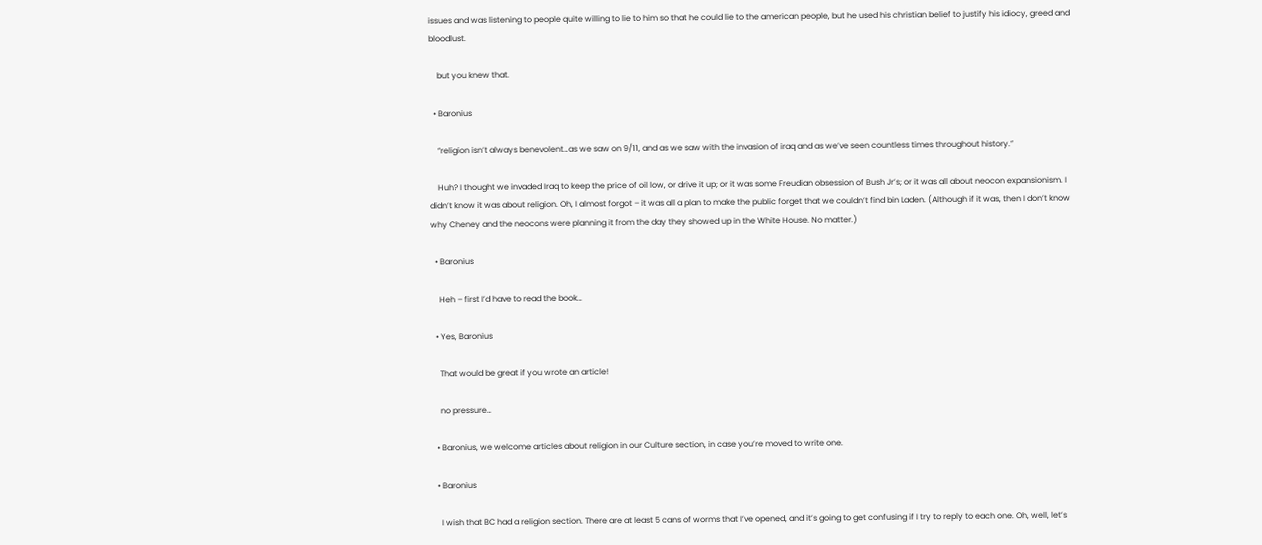issues and was listening to people quite willing to lie to him so that he could lie to the american people, but he used his christian belief to justify his idiocy, greed and bloodlust.

    but you knew that.

  • Baronius

    “religion isn’t always benevolent…as we saw on 9/11, and as we saw with the invasion of iraq and as we’ve seen countless times throughout history.”

    Huh? I thought we invaded Iraq to keep the price of oil low, or drive it up; or it was some Freudian obsession of Bush Jr’s; or it was all about neocon expansionism. I didn’t know it was about religion. Oh, I almost forgot – it was all a plan to make the public forget that we couldn’t find bin Laden. (Although if it was, then I don’t know why Cheney and the neocons were planning it from the day they showed up in the White House. No matter.)

  • Baronius

    Heh – first I’d have to read the book…

  • Yes, Baronius

    That would be great if you wrote an article!

    no pressure…

  • Baronius, we welcome articles about religion in our Culture section, in case you’re moved to write one.

  • Baronius

    I wish that BC had a religion section. There are at least 5 cans of worms that I’ve opened, and it’s going to get confusing if I try to reply to each one. Oh, well, let’s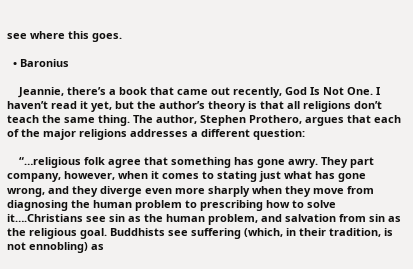see where this goes.

  • Baronius

    Jeannie, there’s a book that came out recently, God Is Not One. I haven’t read it yet, but the author’s theory is that all religions don’t teach the same thing. The author, Stephen Prothero, argues that each of the major religions addresses a different question:

    “…religious folk agree that something has gone awry. They part company, however, when it comes to stating just what has gone wrong, and they diverge even more sharply when they move from diagnosing the human problem to prescribing how to solve it….Christians see sin as the human problem, and salvation from sin as the religious goal. Buddhists see suffering (which, in their tradition, is not ennobling) as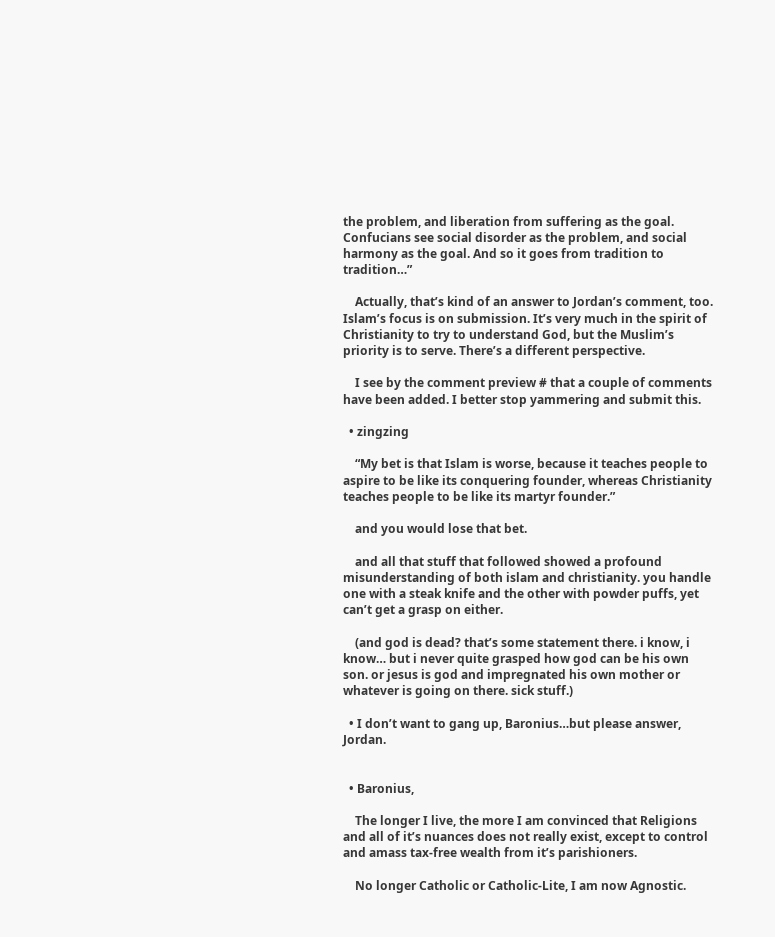the problem, and liberation from suffering as the goal. Confucians see social disorder as the problem, and social harmony as the goal. And so it goes from tradition to tradition…”

    Actually, that’s kind of an answer to Jordan’s comment, too. Islam’s focus is on submission. It’s very much in the spirit of Christianity to try to understand God, but the Muslim’s priority is to serve. There’s a different perspective.

    I see by the comment preview # that a couple of comments have been added. I better stop yammering and submit this.

  • zingzing

    “My bet is that Islam is worse, because it teaches people to aspire to be like its conquering founder, whereas Christianity teaches people to be like its martyr founder.”

    and you would lose that bet.

    and all that stuff that followed showed a profound misunderstanding of both islam and christianity. you handle one with a steak knife and the other with powder puffs, yet can’t get a grasp on either.

    (and god is dead? that’s some statement there. i know, i know… but i never quite grasped how god can be his own son. or jesus is god and impregnated his own mother or whatever is going on there. sick stuff.)

  • I don’t want to gang up, Baronius…but please answer, Jordan.


  • Baronius,

    The longer I live, the more I am convinced that Religions and all of it’s nuances does not really exist, except to control and amass tax-free wealth from it’s parishioners.

    No longer Catholic or Catholic-Lite, I am now Agnostic.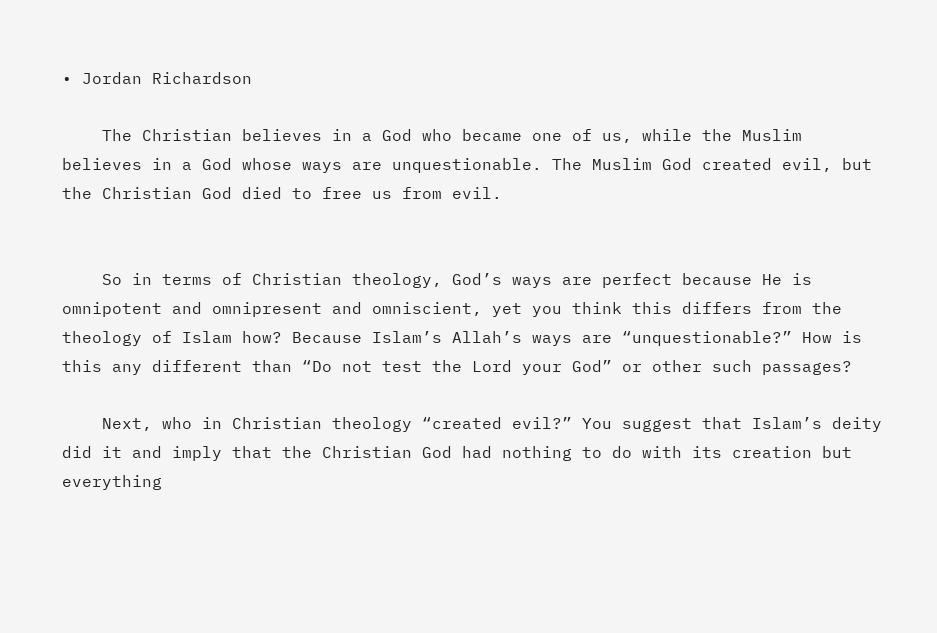• Jordan Richardson

    The Christian believes in a God who became one of us, while the Muslim believes in a God whose ways are unquestionable. The Muslim God created evil, but the Christian God died to free us from evil.


    So in terms of Christian theology, God’s ways are perfect because He is omnipotent and omnipresent and omniscient, yet you think this differs from the theology of Islam how? Because Islam’s Allah’s ways are “unquestionable?” How is this any different than “Do not test the Lord your God” or other such passages?

    Next, who in Christian theology “created evil?” You suggest that Islam’s deity did it and imply that the Christian God had nothing to do with its creation but everything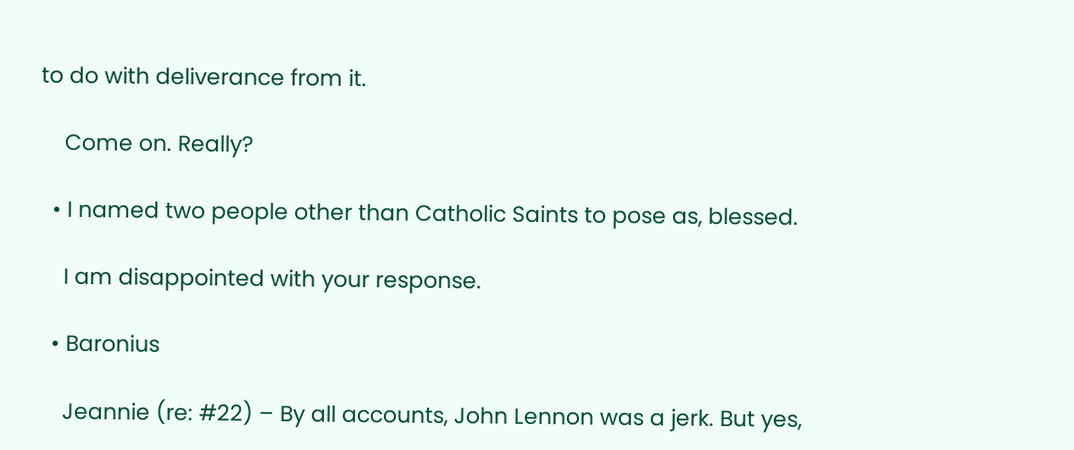to do with deliverance from it.

    Come on. Really?

  • I named two people other than Catholic Saints to pose as, blessed.

    I am disappointed with your response.

  • Baronius

    Jeannie (re: #22) – By all accounts, John Lennon was a jerk. But yes,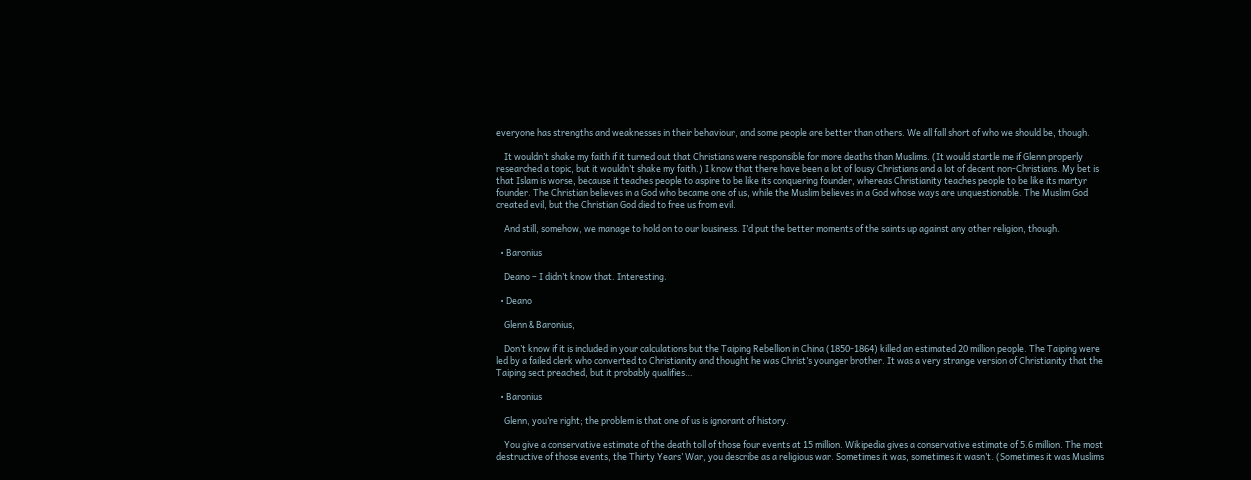everyone has strengths and weaknesses in their behaviour, and some people are better than others. We all fall short of who we should be, though.

    It wouldn’t shake my faith if it turned out that Christians were responsible for more deaths than Muslims. (It would startle me if Glenn properly researched a topic, but it wouldn’t shake my faith.) I know that there have been a lot of lousy Christians and a lot of decent non-Christians. My bet is that Islam is worse, because it teaches people to aspire to be like its conquering founder, whereas Christianity teaches people to be like its martyr founder. The Christian believes in a God who became one of us, while the Muslim believes in a God whose ways are unquestionable. The Muslim God created evil, but the Christian God died to free us from evil.

    And still, somehow, we manage to hold on to our lousiness. I’d put the better moments of the saints up against any other religion, though.

  • Baronius

    Deano – I didn’t know that. Interesting.

  • Deano

    Glenn & Baronius,

    Don’t know if it is included in your calculations but the Taiping Rebellion in China (1850-1864) killed an estimated 20 million people. The Taiping were led by a failed clerk who converted to Christianity and thought he was Christ’s younger brother. It was a very strange version of Christianity that the Taiping sect preached, but it probably qualifies…

  • Baronius

    Glenn, you’re right; the problem is that one of us is ignorant of history.

    You give a conservative estimate of the death toll of those four events at 15 million. Wikipedia gives a conservative estimate of 5.6 million. The most destructive of those events, the Thirty Years’ War, you describe as a religious war. Sometimes it was, sometimes it wasn’t. (Sometimes it was Muslims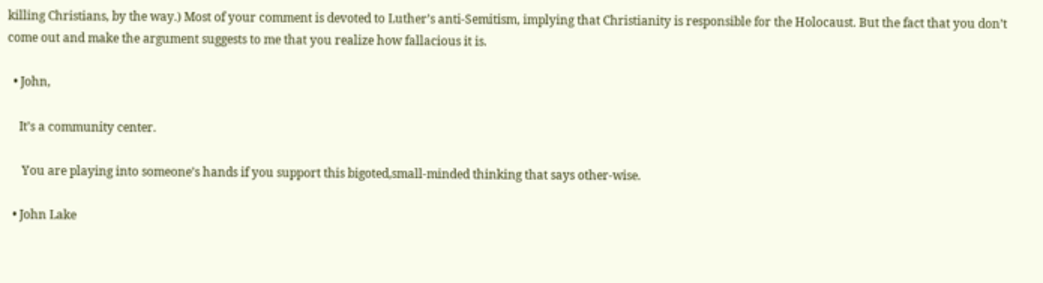killing Christians, by the way.) Most of your comment is devoted to Luther’s anti-Semitism, implying that Christianity is responsible for the Holocaust. But the fact that you don’t come out and make the argument suggests to me that you realize how fallacious it is.

  • John,

    It’s a community center.

     You are playing into someone’s hands if you support this bigoted,small-minded thinking that says other-wise.

  • John Lake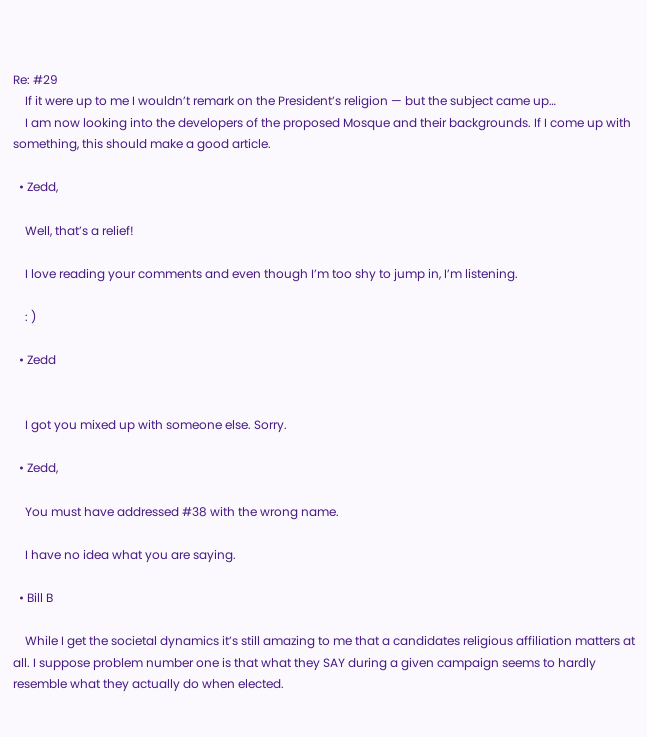Re: #29
    If it were up to me I wouldn’t remark on the President’s religion — but the subject came up…
    I am now looking into the developers of the proposed Mosque and their backgrounds. If I come up with something, this should make a good article.

  • Zedd,

    Well, that’s a relief!

    I love reading your comments and even though I’m too shy to jump in, I’m listening.

    : )

  • Zedd


    I got you mixed up with someone else. Sorry.

  • Zedd,

    You must have addressed #38 with the wrong name.

    I have no idea what you are saying.

  • Bill B

    While I get the societal dynamics it’s still amazing to me that a candidates religious affiliation matters at all. I suppose problem number one is that what they SAY during a given campaign seems to hardly resemble what they actually do when elected.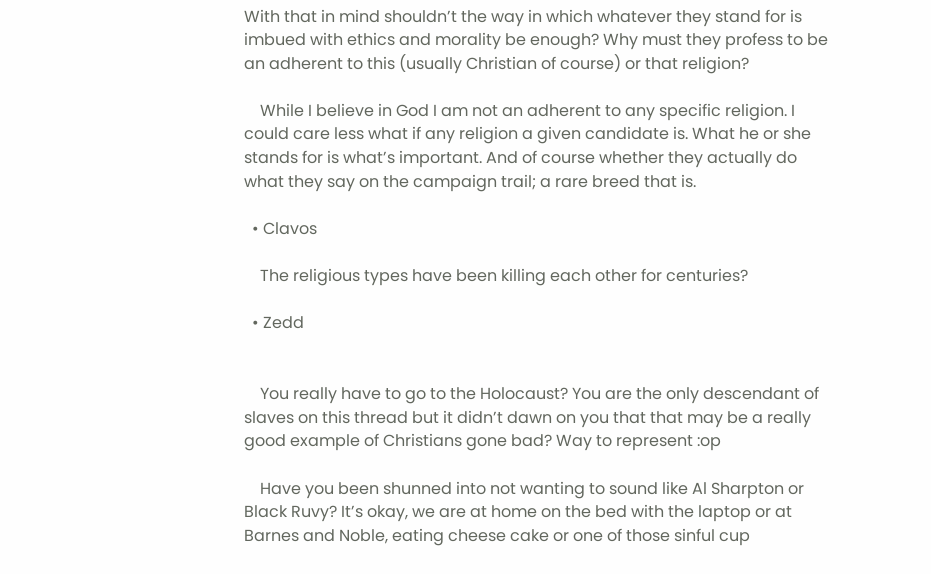With that in mind shouldn’t the way in which whatever they stand for is imbued with ethics and morality be enough? Why must they profess to be an adherent to this (usually Christian of course) or that religion?

    While I believe in God I am not an adherent to any specific religion. I could care less what if any religion a given candidate is. What he or she stands for is what’s important. And of course whether they actually do what they say on the campaign trail; a rare breed that is.

  • Clavos

    The religious types have been killing each other for centuries?

  • Zedd


    You really have to go to the Holocaust? You are the only descendant of slaves on this thread but it didn’t dawn on you that that may be a really good example of Christians gone bad? Way to represent :op

    Have you been shunned into not wanting to sound like Al Sharpton or Black Ruvy? It’s okay, we are at home on the bed with the laptop or at Barnes and Noble, eating cheese cake or one of those sinful cup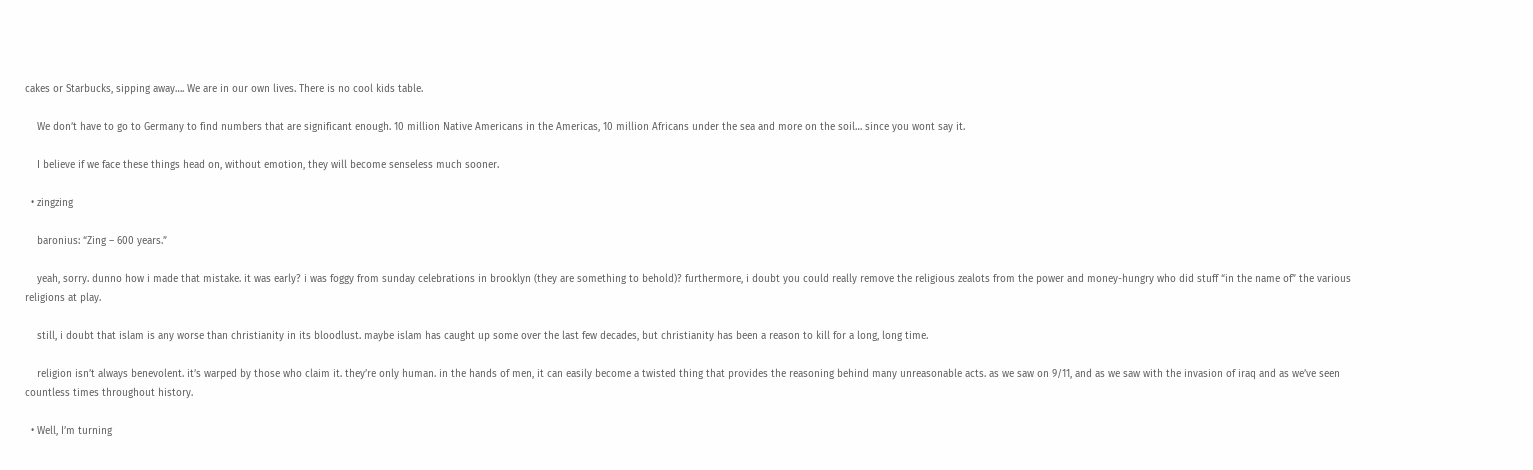cakes or Starbucks, sipping away…. We are in our own lives. There is no cool kids table.

    We don’t have to go to Germany to find numbers that are significant enough. 10 million Native Americans in the Americas, 10 million Africans under the sea and more on the soil… since you wont say it.

    I believe if we face these things head on, without emotion, they will become senseless much sooner.

  • zingzing

    baronius: “Zing – 600 years.”

    yeah, sorry. dunno how i made that mistake. it was early? i was foggy from sunday celebrations in brooklyn (they are something to behold)? furthermore, i doubt you could really remove the religious zealots from the power and money-hungry who did stuff “in the name of” the various religions at play.

    still, i doubt that islam is any worse than christianity in its bloodlust. maybe islam has caught up some over the last few decades, but christianity has been a reason to kill for a long, long time.

    religion isn’t always benevolent. it’s warped by those who claim it. they’re only human. in the hands of men, it can easily become a twisted thing that provides the reasoning behind many unreasonable acts. as we saw on 9/11, and as we saw with the invasion of iraq and as we’ve seen countless times throughout history.

  • Well, I’m turning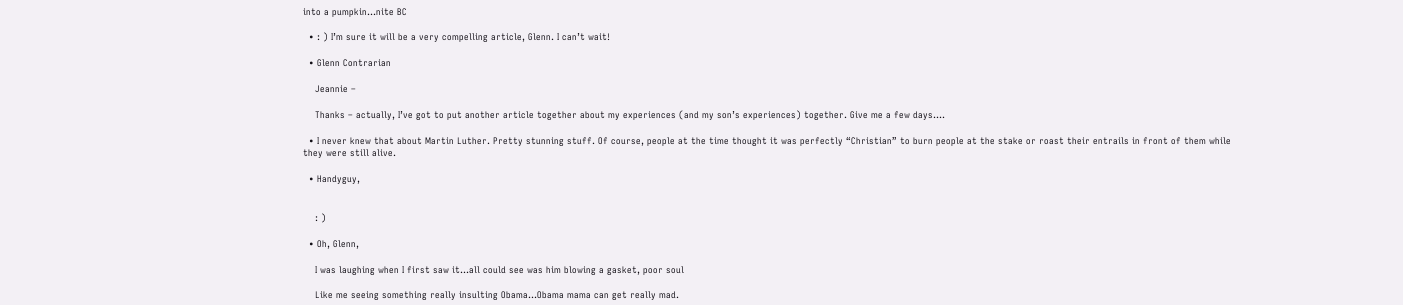into a pumpkin…nite BC

  • : ) I’m sure it will be a very compelling article, Glenn. I can’t wait!

  • Glenn Contrarian

    Jeannie –

    Thanks – actually, I’ve got to put another article together about my experiences (and my son’s experiences) together. Give me a few days….

  • I never knew that about Martin Luther. Pretty stunning stuff. Of course, people at the time thought it was perfectly “Christian” to burn people at the stake or roast their entrails in front of them while they were still alive.

  • Handyguy,


    : )

  • Oh, Glenn,

    I was laughing when I first saw it…all could see was him blowing a gasket, poor soul

    Like me seeing something really insulting Obama…Obama mama can get really mad.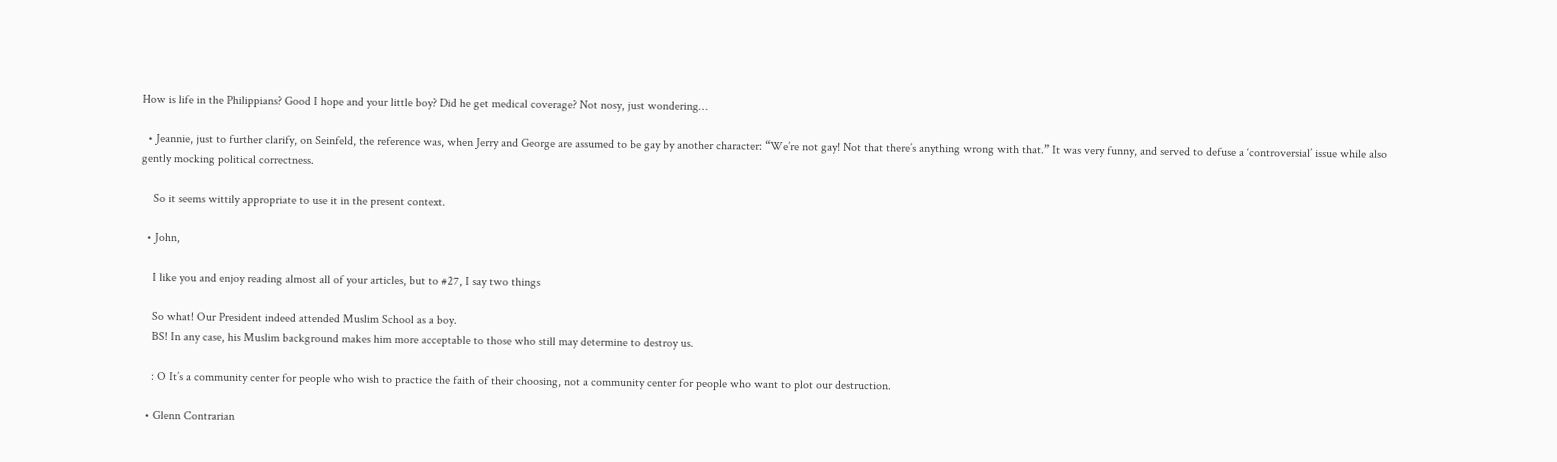How is life in the Philippians? Good I hope and your little boy? Did he get medical coverage? Not nosy, just wondering…

  • Jeannie, just to further clarify, on Seinfeld, the reference was, when Jerry and George are assumed to be gay by another character: “We’re not gay! Not that there’s anything wrong with that.” It was very funny, and served to defuse a ‘controversial’ issue while also gently mocking political correctness.

    So it seems wittily appropriate to use it in the present context.

  • John,

    I like you and enjoy reading almost all of your articles, but to #27, I say two things

    So what! Our President indeed attended Muslim School as a boy.
    BS! In any case, his Muslim background makes him more acceptable to those who still may determine to destroy us.

    : O It’s a community center for people who wish to practice the faith of their choosing, not a community center for people who want to plot our destruction.

  • Glenn Contrarian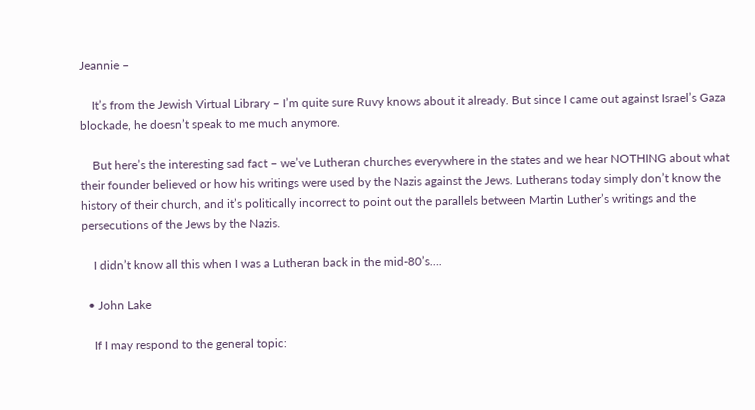Jeannie –

    It’s from the Jewish Virtual Library – I’m quite sure Ruvy knows about it already. But since I came out against Israel’s Gaza blockade, he doesn’t speak to me much anymore.

    But here’s the interesting sad fact – we’ve Lutheran churches everywhere in the states and we hear NOTHING about what their founder believed or how his writings were used by the Nazis against the Jews. Lutherans today simply don’t know the history of their church, and it’s politically incorrect to point out the parallels between Martin Luther’s writings and the persecutions of the Jews by the Nazis.

    I didn’t know all this when I was a Lutheran back in the mid-80’s….

  • John Lake

    If I may respond to the general topic: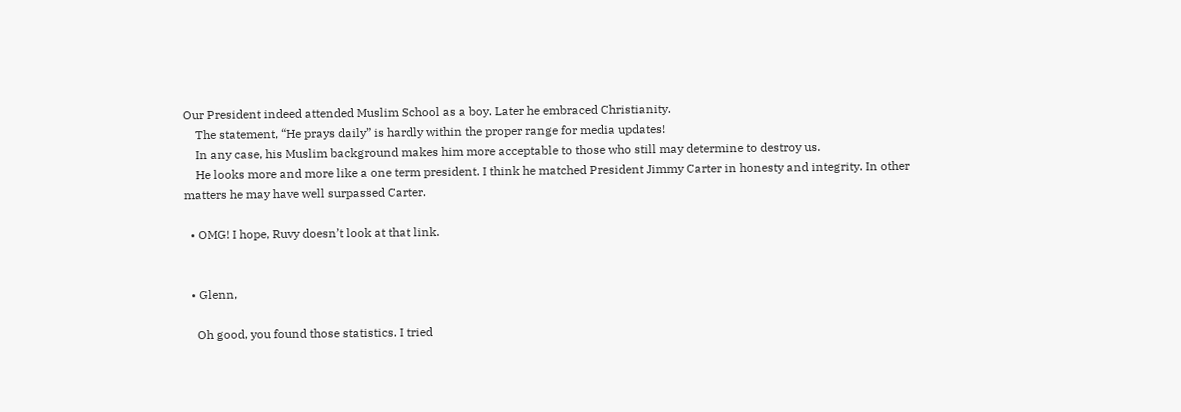Our President indeed attended Muslim School as a boy. Later he embraced Christianity.
    The statement, “He prays daily” is hardly within the proper range for media updates!
    In any case, his Muslim background makes him more acceptable to those who still may determine to destroy us.
    He looks more and more like a one term president. I think he matched President Jimmy Carter in honesty and integrity. In other matters he may have well surpassed Carter.

  • OMG! I hope, Ruvy doesn’t look at that link.


  • Glenn,

    Oh good, you found those statistics. I tried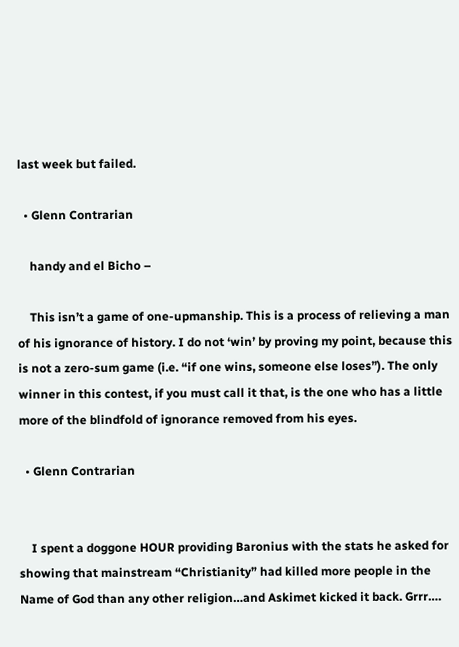last week but failed.

  • Glenn Contrarian

    handy and el Bicho –

    This isn’t a game of one-upmanship. This is a process of relieving a man of his ignorance of history. I do not ‘win’ by proving my point, because this is not a zero-sum game (i.e. “if one wins, someone else loses”). The only winner in this contest, if you must call it that, is the one who has a little more of the blindfold of ignorance removed from his eyes.

  • Glenn Contrarian


    I spent a doggone HOUR providing Baronius with the stats he asked for showing that mainstream “Christianity” had killed more people in the Name of God than any other religion…and Askimet kicked it back. Grrr….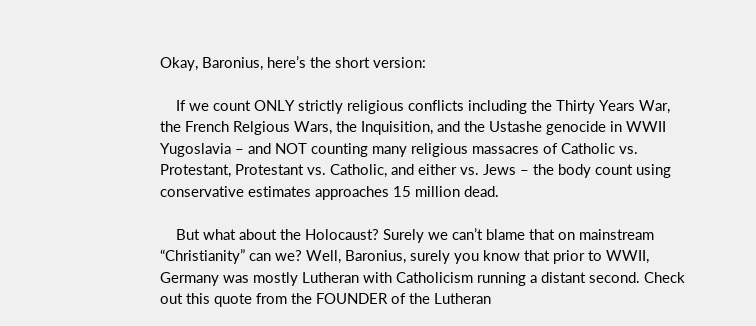Okay, Baronius, here’s the short version:

    If we count ONLY strictly religious conflicts including the Thirty Years War, the French Relgious Wars, the Inquisition, and the Ustashe genocide in WWII Yugoslavia – and NOT counting many religious massacres of Catholic vs. Protestant, Protestant vs. Catholic, and either vs. Jews – the body count using conservative estimates approaches 15 million dead.

    But what about the Holocaust? Surely we can’t blame that on mainstream “Christianity” can we? Well, Baronius, surely you know that prior to WWII, Germany was mostly Lutheran with Catholicism running a distant second. Check out this quote from the FOUNDER of the Lutheran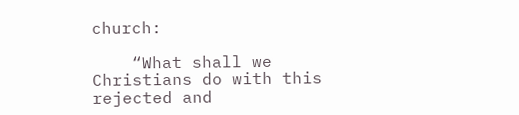church:

    “What shall we Christians do with this rejected and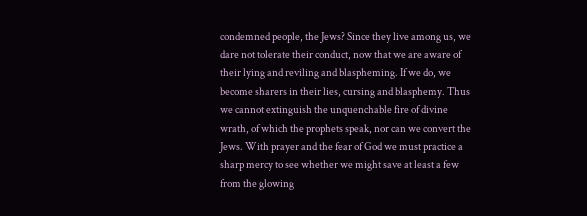condemned people, the Jews? Since they live among us, we dare not tolerate their conduct, now that we are aware of their lying and reviling and blaspheming. If we do, we become sharers in their lies, cursing and blasphemy. Thus we cannot extinguish the unquenchable fire of divine wrath, of which the prophets speak, nor can we convert the Jews. With prayer and the fear of God we must practice a sharp mercy to see whether we might save at least a few from the glowing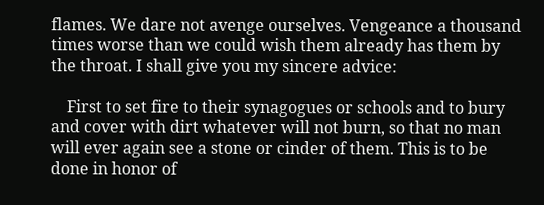flames. We dare not avenge ourselves. Vengeance a thousand times worse than we could wish them already has them by the throat. I shall give you my sincere advice:

    First to set fire to their synagogues or schools and to bury and cover with dirt whatever will not burn, so that no man will ever again see a stone or cinder of them. This is to be done in honor of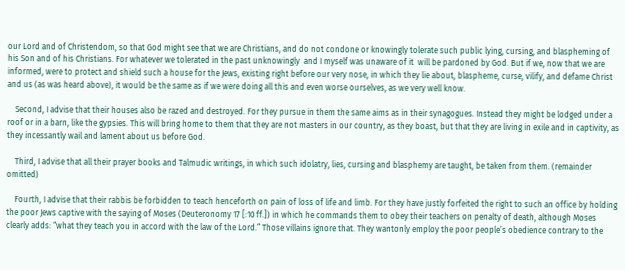our Lord and of Christendom, so that God might see that we are Christians, and do not condone or knowingly tolerate such public lying, cursing, and blaspheming of his Son and of his Christians. For whatever we tolerated in the past unknowingly  and I myself was unaware of it  will be pardoned by God. But if we, now that we are informed, were to protect and shield such a house for the Jews, existing right before our very nose, in which they lie about, blaspheme, curse, vilify, and defame Christ and us (as was heard above), it would be the same as if we were doing all this and even worse ourselves, as we very well know.

    Second, I advise that their houses also be razed and destroyed. For they pursue in them the same aims as in their synagogues. Instead they might be lodged under a roof or in a barn, like the gypsies. This will bring home to them that they are not masters in our country, as they boast, but that they are living in exile and in captivity, as they incessantly wail and lament about us before God.

    Third, I advise that all their prayer books and Talmudic writings, in which such idolatry, lies, cursing and blasphemy are taught, be taken from them. (remainder omitted)

    Fourth, I advise that their rabbis be forbidden to teach henceforth on pain of loss of life and limb. For they have justly forfeited the right to such an office by holding the poor Jews captive with the saying of Moses (Deuteronomy 17 [:10 ff.]) in which he commands them to obey their teachers on penalty of death, although Moses clearly adds: “what they teach you in accord with the law of the Lord.” Those villains ignore that. They wantonly employ the poor people’s obedience contrary to the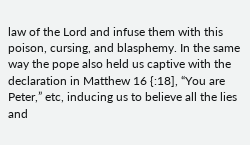law of the Lord and infuse them with this poison, cursing, and blasphemy. In the same way the pope also held us captive with the declaration in Matthew 16 {:18], “You are Peter,” etc, inducing us to believe all the lies and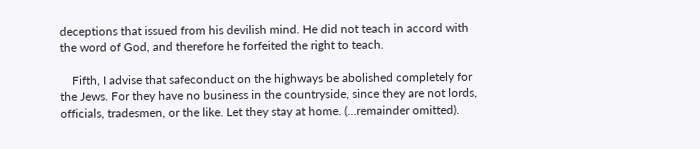deceptions that issued from his devilish mind. He did not teach in accord with the word of God, and therefore he forfeited the right to teach.

    Fifth, I advise that safeconduct on the highways be abolished completely for the Jews. For they have no business in the countryside, since they are not lords, officials, tradesmen, or the like. Let they stay at home. (…remainder omitted).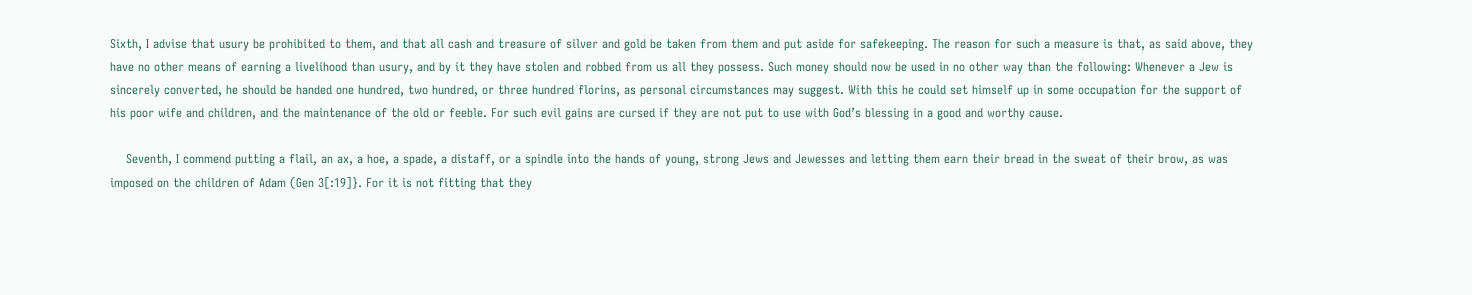Sixth, I advise that usury be prohibited to them, and that all cash and treasure of silver and gold be taken from them and put aside for safekeeping. The reason for such a measure is that, as said above, they have no other means of earning a livelihood than usury, and by it they have stolen and robbed from us all they possess. Such money should now be used in no other way than the following: Whenever a Jew is sincerely converted, he should be handed one hundred, two hundred, or three hundred florins, as personal circumstances may suggest. With this he could set himself up in some occupation for the support of his poor wife and children, and the maintenance of the old or feeble. For such evil gains are cursed if they are not put to use with God’s blessing in a good and worthy cause.

    Seventh, I commend putting a flail, an ax, a hoe, a spade, a distaff, or a spindle into the hands of young, strong Jews and Jewesses and letting them earn their bread in the sweat of their brow, as was imposed on the children of Adam (Gen 3[:19]}. For it is not fitting that they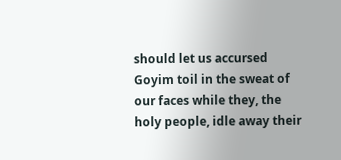should let us accursed Goyim toil in the sweat of our faces while they, the holy people, idle away their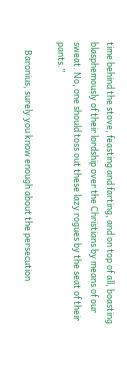time behind the stove, feasting and farting, and on top of all, boasting blasphemously of their lordship over the Christians by means of our sweat. No, one should toss out these lazy rogues by the seat of their pants.”

    Baronius, surely you know enough about the persecution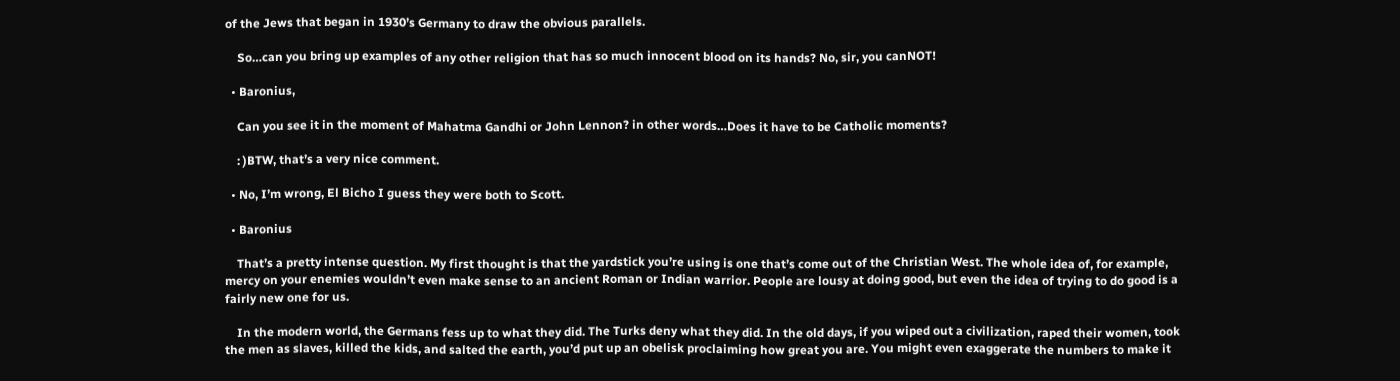of the Jews that began in 1930’s Germany to draw the obvious parallels.

    So…can you bring up examples of any other religion that has so much innocent blood on its hands? No, sir, you canNOT!

  • Baronius,

    Can you see it in the moment of Mahatma Gandhi or John Lennon? in other words…Does it have to be Catholic moments?

    : )BTW, that’s a very nice comment.

  • No, I’m wrong, El Bicho I guess they were both to Scott.

  • Baronius

    That’s a pretty intense question. My first thought is that the yardstick you’re using is one that’s come out of the Christian West. The whole idea of, for example, mercy on your enemies wouldn’t even make sense to an ancient Roman or Indian warrior. People are lousy at doing good, but even the idea of trying to do good is a fairly new one for us.

    In the modern world, the Germans fess up to what they did. The Turks deny what they did. In the old days, if you wiped out a civilization, raped their women, took the men as slaves, killed the kids, and salted the earth, you’d put up an obelisk proclaiming how great you are. You might even exaggerate the numbers to make it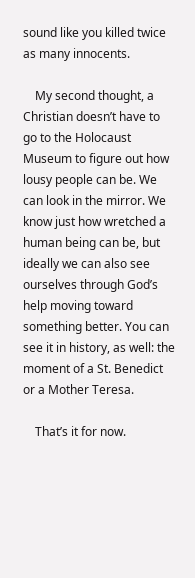sound like you killed twice as many innocents.

    My second thought, a Christian doesn’t have to go to the Holocaust Museum to figure out how lousy people can be. We can look in the mirror. We know just how wretched a human being can be, but ideally we can also see ourselves through God’s help moving toward something better. You can see it in history, as well: the moment of a St. Benedict or a Mother Teresa.

    That’s it for now.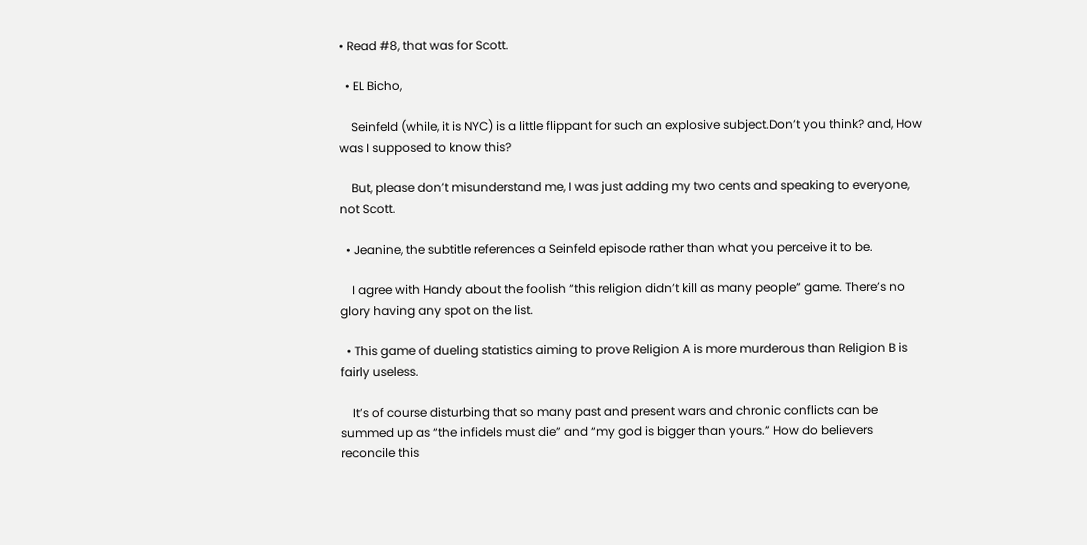• Read #8, that was for Scott.

  • EL Bicho,

    Seinfeld (while, it is NYC) is a little flippant for such an explosive subject.Don’t you think? and, How was I supposed to know this?

    But, please don’t misunderstand me, I was just adding my two cents and speaking to everyone, not Scott.

  • Jeanine, the subtitle references a Seinfeld episode rather than what you perceive it to be.

    I agree with Handy about the foolish “this religion didn’t kill as many people” game. There’s no glory having any spot on the list.

  • This game of dueling statistics aiming to prove Religion A is more murderous than Religion B is fairly useless.

    It’s of course disturbing that so many past and present wars and chronic conflicts can be summed up as “the infidels must die” and “my god is bigger than yours.” How do believers reconcile this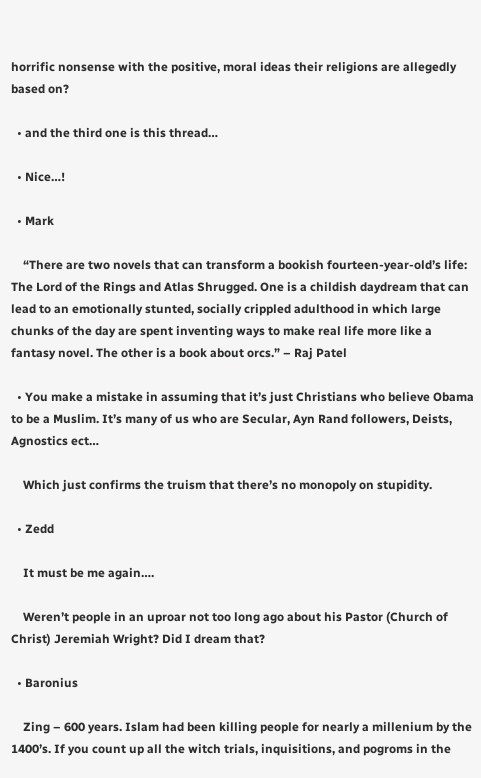horrific nonsense with the positive, moral ideas their religions are allegedly based on?

  • and the third one is this thread…

  • Nice…!

  • Mark

    “There are two novels that can transform a bookish fourteen-year-old’s life: The Lord of the Rings and Atlas Shrugged. One is a childish daydream that can lead to an emotionally stunted, socially crippled adulthood in which large chunks of the day are spent inventing ways to make real life more like a fantasy novel. The other is a book about orcs.” – Raj Patel

  • You make a mistake in assuming that it’s just Christians who believe Obama to be a Muslim. It’s many of us who are Secular, Ayn Rand followers, Deists, Agnostics ect…

    Which just confirms the truism that there’s no monopoly on stupidity.

  • Zedd

    It must be me again….

    Weren’t people in an uproar not too long ago about his Pastor (Church of Christ) Jeremiah Wright? Did I dream that?

  • Baronius

    Zing – 600 years. Islam had been killing people for nearly a millenium by the 1400’s. If you count up all the witch trials, inquisitions, and pogroms in the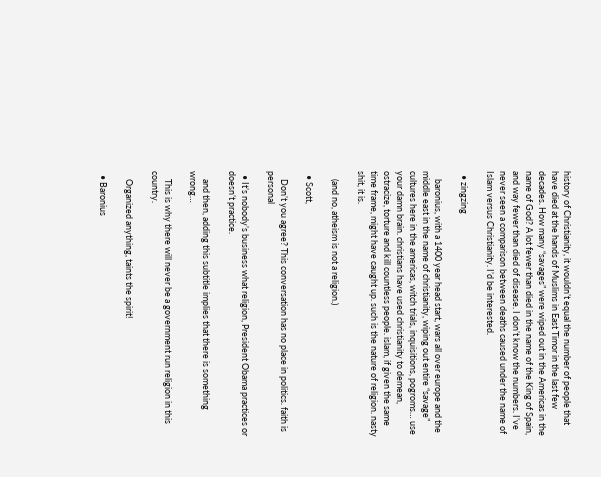history of Christianity, it wouldn’t equal the number of people that have died at the hands of Muslims in East Timor in the last few decades. How many “savages” were wiped out in the Americas in the name of God? A lot fewer than died in the name of the King of Spain, and way fewer than died of disease. I don’t know the numbers. I’ve never seen a comparison between deaths caused under the name of Islam versus Christianity. I’d be interested.

  • zingzing

    baronius, with a 1400 year head start, wars all over europe and the middle east in the name of christianity, wiping out entire “savage” cultures here in the americas, witch trials, inquisitions, pogroms… use your damn brain. christians have used christianity to demean, ostracize, torture and kill countless people. islam, if given the same time frame, might have caught up. such is the nature of religion. nasty shit, it is.

    (and no, atheism is not a religion.)

  • Scott,

    Don’t you agree? This conversation has no place in politics. faith is personal

  • It’s nobody’s business what religion, President Obama practices or doesn’t practice.

    and then, adding this subtitle implies that there is something wrong…

    This is why there will never be a government run religion in this country.

    Organized anything, taints the spirit!

  • Baronius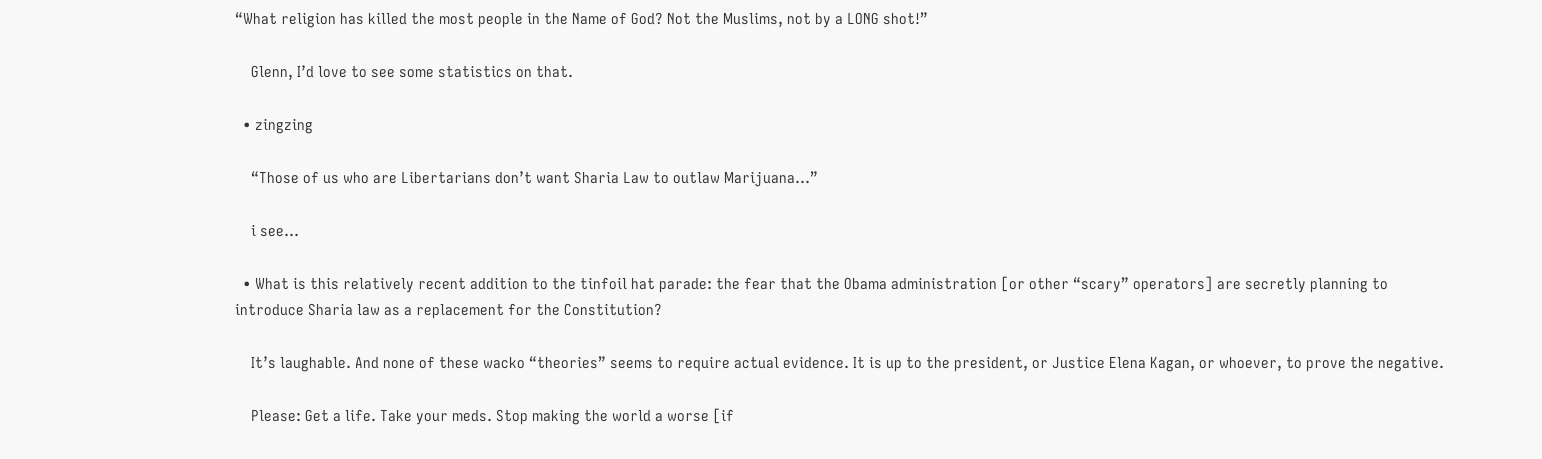“What religion has killed the most people in the Name of God? Not the Muslims, not by a LONG shot!”

    Glenn, I’d love to see some statistics on that.

  • zingzing

    “Those of us who are Libertarians don’t want Sharia Law to outlaw Marijuana…”

    i see…

  • What is this relatively recent addition to the tinfoil hat parade: the fear that the Obama administration [or other “scary” operators] are secretly planning to introduce Sharia law as a replacement for the Constitution?

    It’s laughable. And none of these wacko “theories” seems to require actual evidence. It is up to the president, or Justice Elena Kagan, or whoever, to prove the negative.

    Please: Get a life. Take your meds. Stop making the world a worse [if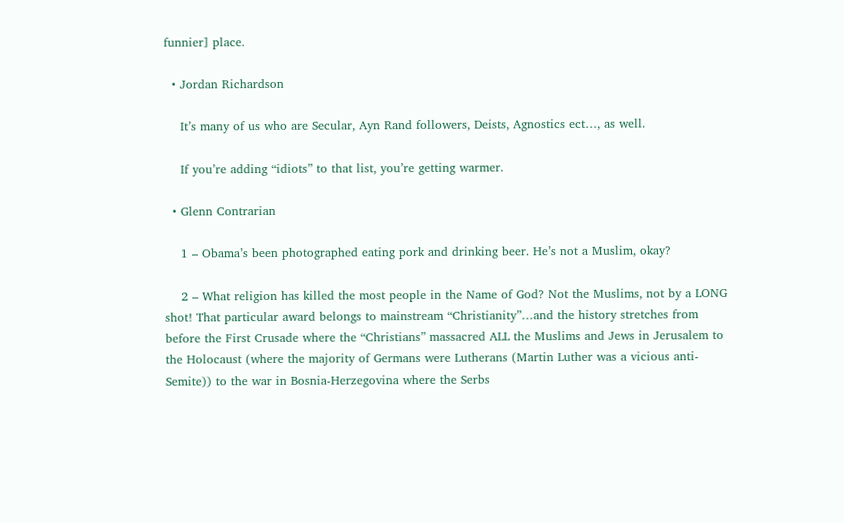funnier] place.

  • Jordan Richardson

    It’s many of us who are Secular, Ayn Rand followers, Deists, Agnostics ect…, as well.

    If you’re adding “idiots” to that list, you’re getting warmer.

  • Glenn Contrarian

    1 – Obama’s been photographed eating pork and drinking beer. He’s not a Muslim, okay?

    2 – What religion has killed the most people in the Name of God? Not the Muslims, not by a LONG shot! That particular award belongs to mainstream “Christianity”…and the history stretches from before the First Crusade where the “Christians” massacred ALL the Muslims and Jews in Jerusalem to the Holocaust (where the majority of Germans were Lutherans (Martin Luther was a vicious anti-Semite)) to the war in Bosnia-Herzegovina where the Serbs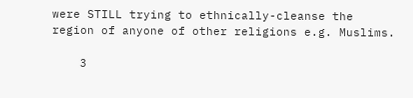were STILL trying to ethnically-cleanse the region of anyone of other religions e.g. Muslims.

    3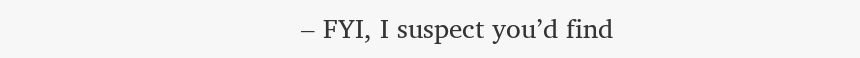– FYI, I suspect you’d find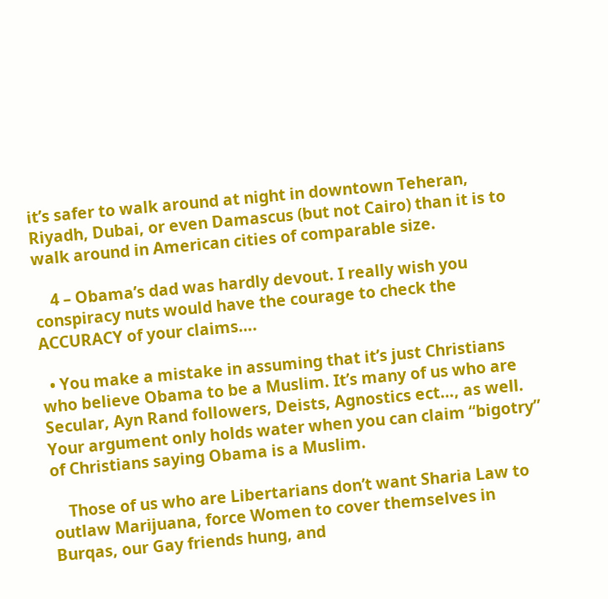it’s safer to walk around at night in downtown Teheran, Riyadh, Dubai, or even Damascus (but not Cairo) than it is to walk around in American cities of comparable size.

    4 – Obama’s dad was hardly devout. I really wish you conspiracy nuts would have the courage to check the ACCURACY of your claims….

  • You make a mistake in assuming that it’s just Christians who believe Obama to be a Muslim. It’s many of us who are Secular, Ayn Rand followers, Deists, Agnostics ect…, as well. Your argument only holds water when you can claim “bigotry” of Christians saying Obama is a Muslim.

    Those of us who are Libertarians don’t want Sharia Law to outlaw Marijuana, force Women to cover themselves in Burqas, our Gay friends hung, and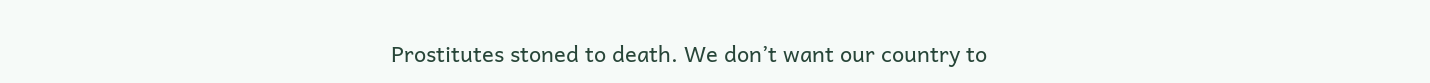Prostitutes stoned to death. We don’t want our country to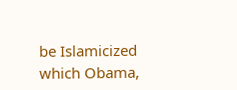be Islamicized which Obama,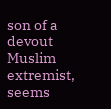son of a devout Muslim extremist, seems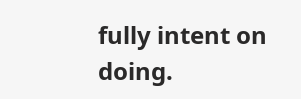fully intent on doing.